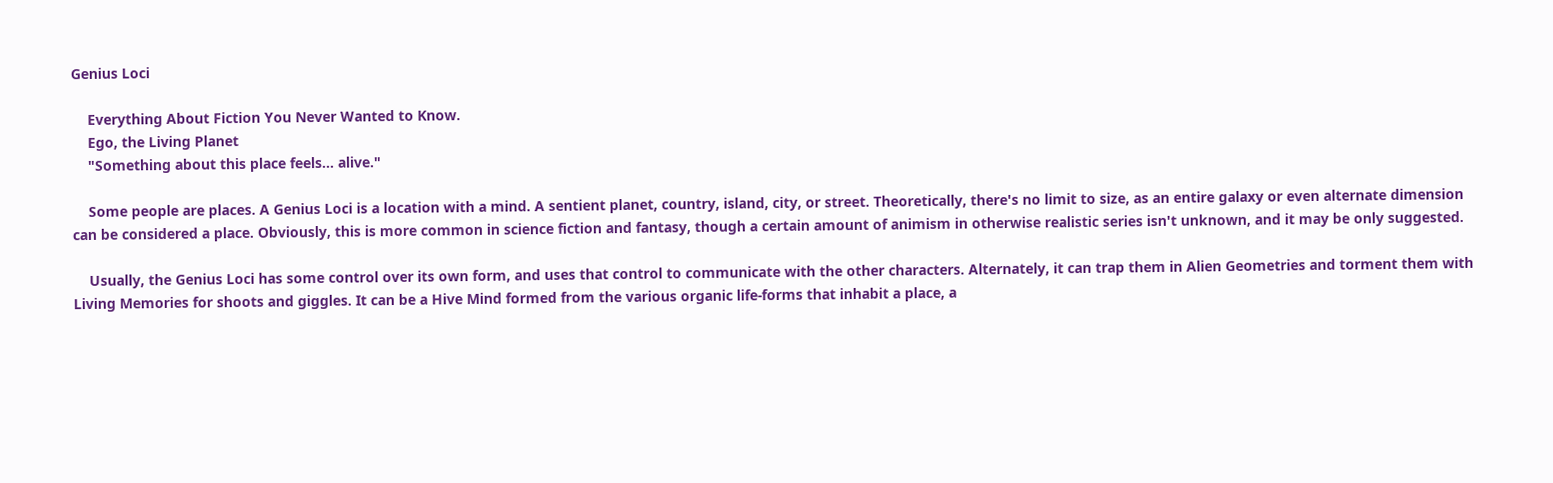Genius Loci

    Everything About Fiction You Never Wanted to Know.
    Ego, the Living Planet
    "Something about this place feels... alive."

    Some people are places. A Genius Loci is a location with a mind. A sentient planet, country, island, city, or street. Theoretically, there's no limit to size, as an entire galaxy or even alternate dimension can be considered a place. Obviously, this is more common in science fiction and fantasy, though a certain amount of animism in otherwise realistic series isn't unknown, and it may be only suggested.

    Usually, the Genius Loci has some control over its own form, and uses that control to communicate with the other characters. Alternately, it can trap them in Alien Geometries and torment them with Living Memories for shoots and giggles. It can be a Hive Mind formed from the various organic life-forms that inhabit a place, a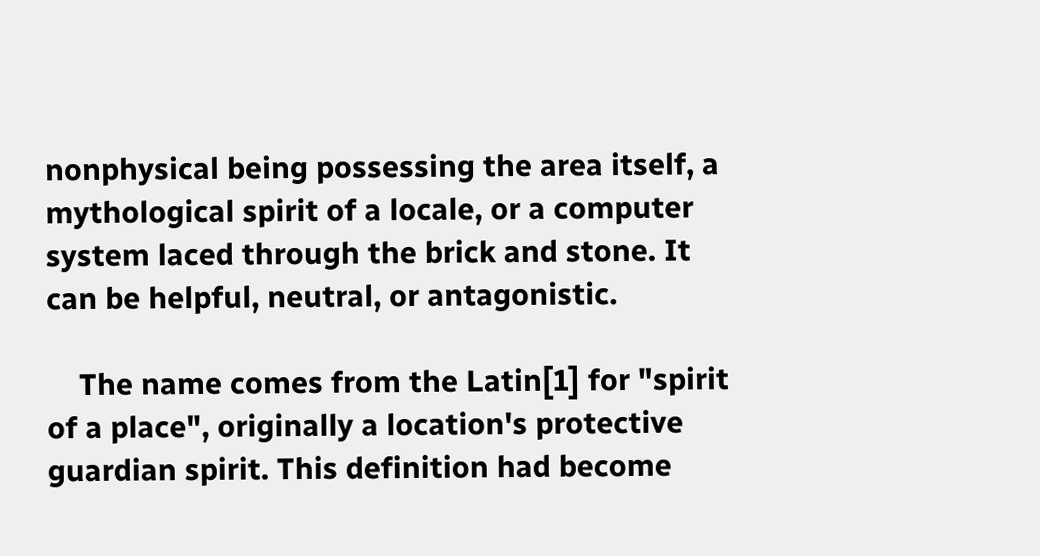nonphysical being possessing the area itself, a mythological spirit of a locale, or a computer system laced through the brick and stone. It can be helpful, neutral, or antagonistic.

    The name comes from the Latin[1] for "spirit of a place", originally a location's protective guardian spirit. This definition had become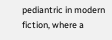pediantric in modern fiction, where a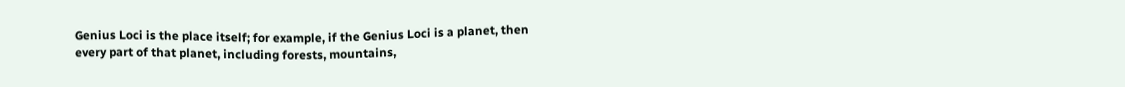Genius Loci is the place itself; for example, if the Genius Loci is a planet, then every part of that planet, including forests, mountains,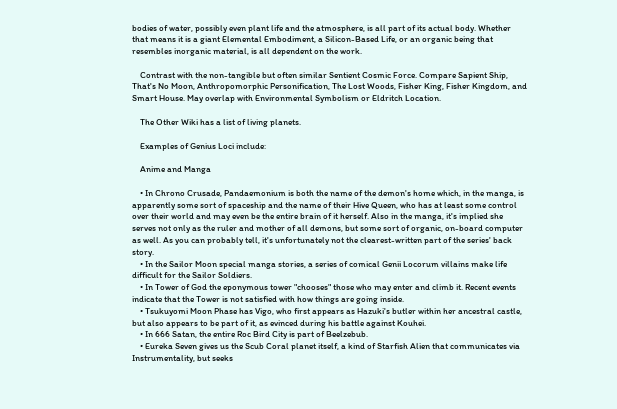bodies of water, possibly even plant life and the atmosphere, is all part of its actual body. Whether that means it is a giant Elemental Embodiment, a Silicon-Based Life, or an organic being that resembles inorganic material, is all dependent on the work.

    Contrast with the non-tangible but often similar Sentient Cosmic Force. Compare Sapient Ship, That's No Moon, Anthropomorphic Personification, The Lost Woods, Fisher King, Fisher Kingdom, and Smart House. May overlap with Environmental Symbolism or Eldritch Location.

    The Other Wiki has a list of living planets.

    Examples of Genius Loci include:

    Anime and Manga

    • In Chrono Crusade, Pandaemonium is both the name of the demon's home which, in the manga, is apparently some sort of spaceship and the name of their Hive Queen, who has at least some control over their world and may even be the entire brain of it herself. Also in the manga, it's implied she serves not only as the ruler and mother of all demons, but some sort of organic, on-board computer as well. As you can probably tell, it's unfortunately not the clearest-written part of the series' back story.
    • In the Sailor Moon special manga stories, a series of comical Genii Locorum villains make life difficult for the Sailor Soldiers.
    • In Tower of God the eponymous tower "chooses" those who may enter and climb it. Recent events indicate that the Tower is not satisfied with how things are going inside.
    • Tsukuyomi Moon Phase has Vigo, who first appears as Hazuki's butler within her ancestral castle, but also appears to be part of it, as evinced during his battle against Kouhei.
    • In 666 Satan, the entire Roc Bird City is part of Beelzebub.
    • Eureka Seven gives us the Scub Coral planet itself, a kind of Starfish Alien that communicates via Instrumentality, but seeks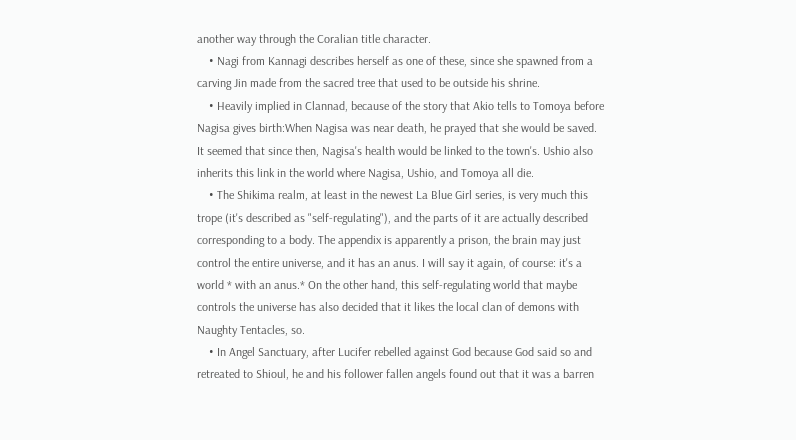another way through the Coralian title character.
    • Nagi from Kannagi describes herself as one of these, since she spawned from a carving Jin made from the sacred tree that used to be outside his shrine.
    • Heavily implied in Clannad, because of the story that Akio tells to Tomoya before Nagisa gives birth:When Nagisa was near death, he prayed that she would be saved. It seemed that since then, Nagisa's health would be linked to the town's. Ushio also inherits this link in the world where Nagisa, Ushio, and Tomoya all die.
    • The Shikima realm, at least in the newest La Blue Girl series, is very much this trope (it's described as "self-regulating"), and the parts of it are actually described corresponding to a body. The appendix is apparently a prison, the brain may just control the entire universe, and it has an anus. I will say it again, of course: it's a world * with an anus.* On the other hand, this self-regulating world that maybe controls the universe has also decided that it likes the local clan of demons with Naughty Tentacles, so.
    • In Angel Sanctuary, after Lucifer rebelled against God because God said so and retreated to Shioul, he and his follower fallen angels found out that it was a barren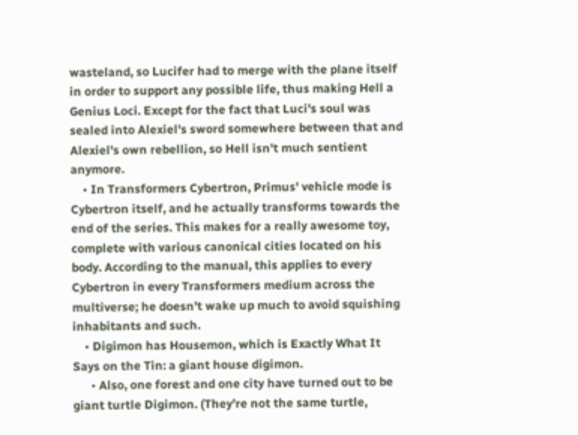wasteland, so Lucifer had to merge with the plane itself in order to support any possible life, thus making Hell a Genius Loci. Except for the fact that Luci's soul was sealed into Alexiel's sword somewhere between that and Alexiel's own rebellion, so Hell isn't much sentient anymore.
    • In Transformers Cybertron, Primus' vehicle mode is Cybertron itself, and he actually transforms towards the end of the series. This makes for a really awesome toy, complete with various canonical cities located on his body. According to the manual, this applies to every Cybertron in every Transformers medium across the multiverse; he doesn't wake up much to avoid squishing inhabitants and such.
    • Digimon has Housemon, which is Exactly What It Says on the Tin: a giant house digimon.
      • Also, one forest and one city have turned out to be giant turtle Digimon. (They're not the same turtle,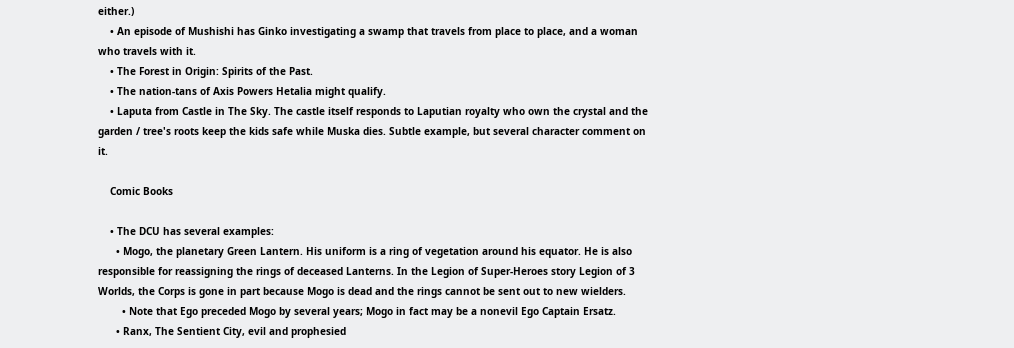either.)
    • An episode of Mushishi has Ginko investigating a swamp that travels from place to place, and a woman who travels with it.
    • The Forest in Origin: Spirits of the Past.
    • The nation-tans of Axis Powers Hetalia might qualify.
    • Laputa from Castle in The Sky. The castle itself responds to Laputian royalty who own the crystal and the garden / tree's roots keep the kids safe while Muska dies. Subtle example, but several character comment on it.

    Comic Books

    • The DCU has several examples:
      • Mogo, the planetary Green Lantern. His uniform is a ring of vegetation around his equator. He is also responsible for reassigning the rings of deceased Lanterns. In the Legion of Super-Heroes story Legion of 3 Worlds, the Corps is gone in part because Mogo is dead and the rings cannot be sent out to new wielders.
        • Note that Ego preceded Mogo by several years; Mogo in fact may be a nonevil Ego Captain Ersatz.
      • Ranx, The Sentient City, evil and prophesied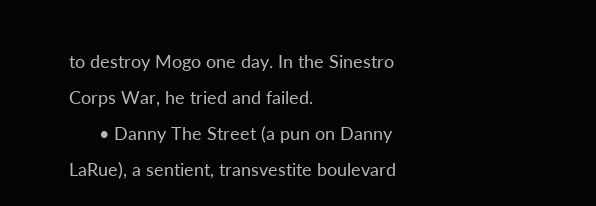to destroy Mogo one day. In the Sinestro Corps War, he tried and failed.
      • Danny The Street (a pun on Danny LaRue), a sentient, transvestite boulevard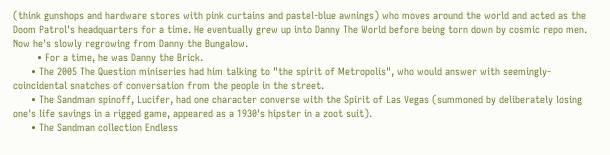(think gunshops and hardware stores with pink curtains and pastel-blue awnings) who moves around the world and acted as the Doom Patrol's headquarters for a time. He eventually grew up into Danny The World before being torn down by cosmic repo men. Now he's slowly regrowing from Danny the Bungalow.
        • For a time, he was Danny the Brick.
      • The 2005 The Question miniseries had him talking to "the spirit of Metropolis", who would answer with seemingly-coincidental snatches of conversation from the people in the street.
      • The Sandman spinoff, Lucifer, had one character converse with the Spirit of Las Vegas (summoned by deliberately losing one's life savings in a rigged game, appeared as a 1930's hipster in a zoot suit).
      • The Sandman collection Endless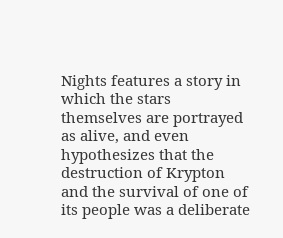Nights features a story in which the stars themselves are portrayed as alive, and even hypothesizes that the destruction of Krypton and the survival of one of its people was a deliberate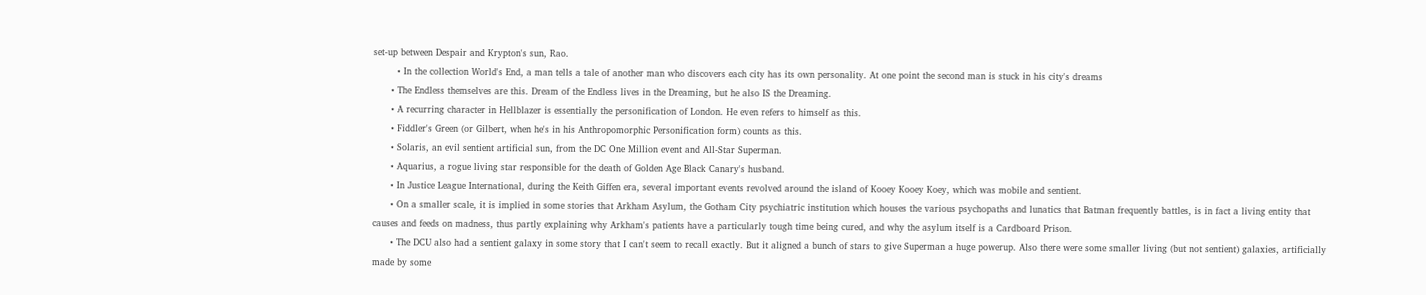set-up between Despair and Krypton's sun, Rao.
        • In the collection World's End, a man tells a tale of another man who discovers each city has its own personality. At one point the second man is stuck in his city's dreams
      • The Endless themselves are this. Dream of the Endless lives in the Dreaming, but he also IS the Dreaming.
      • A recurring character in Hellblazer is essentially the personification of London. He even refers to himself as this.
      • Fiddler's Green (or Gilbert, when he's in his Anthropomorphic Personification form) counts as this.
      • Solaris, an evil sentient artificial sun, from the DC One Million event and All-Star Superman.
      • Aquarius, a rogue living star responsible for the death of Golden Age Black Canary's husband.
      • In Justice League International, during the Keith Giffen era, several important events revolved around the island of Kooey Kooey Koey, which was mobile and sentient.
      • On a smaller scale, it is implied in some stories that Arkham Asylum, the Gotham City psychiatric institution which houses the various psychopaths and lunatics that Batman frequently battles, is in fact a living entity that causes and feeds on madness, thus partly explaining why Arkham's patients have a particularly tough time being cured, and why the asylum itself is a Cardboard Prison.
      • The DCU also had a sentient galaxy in some story that I can't seem to recall exactly. But it aligned a bunch of stars to give Superman a huge powerup. Also there were some smaller living (but not sentient) galaxies, artificially made by some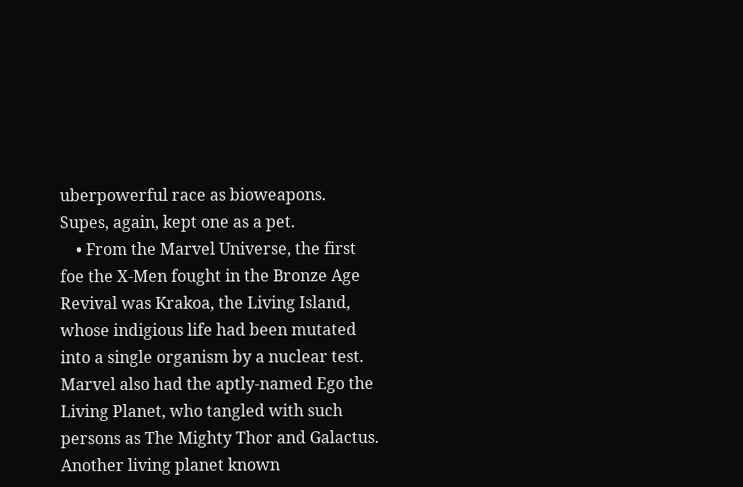uberpowerful race as bioweapons. Supes, again, kept one as a pet.
    • From the Marvel Universe, the first foe the X-Men fought in the Bronze Age Revival was Krakoa, the Living Island, whose indigious life had been mutated into a single organism by a nuclear test. Marvel also had the aptly-named Ego the Living Planet, who tangled with such persons as The Mighty Thor and Galactus. Another living planet known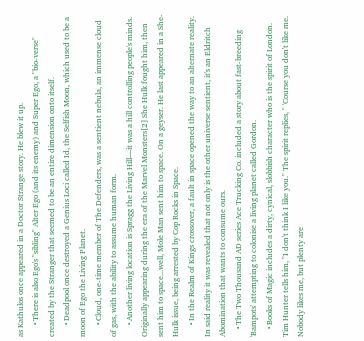as Kathulos once appeared in a Doctor Strange story. He blew it up.
      • There is also Ego's "sibling" Alter Ego (and its enemy) and Super Ego, a "bio-verse" created by the Stranger that seemed to be an entire dimension onto itself.
      • Deadpool once destroyed a Genius Loci called Id, the Selfish Moon, which used to be a moon of Ego the Living Planet.
      • Cloud, one-time member of The Defenders, was a sentient nebula, an immense cloud of gas, with the ability to assume human form.
      • Another living location is Spragg the Living Hill—it was a hill controlling people's minds. Originally appearing during the era of the Marvel Monsters[2] She Hulk fought him, then sent him to space...well, Mole Man sent him to space. On a geyser. He last appeared in a She-Hulk issue, being arrested by Cop Rocks in Space.
      • In the Realm of Kings crossover, a fault in space opened the way to an alternate reality. In said reality it was revealed that not only is the other universe sentient, it's an Eldritch Abomination that wants to consume ours.
    • The Two Thousand AD series Ace Trucking Co. included a story about fast-breeding 'Bampots' attempting to colonise a living planet called Gordon.
    • Books of Magic includes a dirty, cynical, slobbish character who is the spirit of London. Tim Hunter tells him, "I don't think I like you." The spirit replies, " 'Course you don't like me. Nobody likes me, but plenty are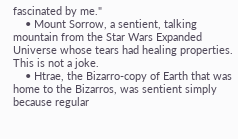fascinated by me."
    • Mount Sorrow, a sentient, talking mountain from the Star Wars Expanded Universe whose tears had healing properties. This is not a joke.
    • Htrae, the Bizarro-copy of Earth that was home to the Bizarros, was sentient simply because regular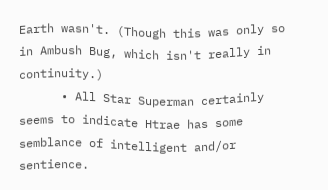Earth wasn't. (Though this was only so in Ambush Bug, which isn't really in continuity.)
      • All Star Superman certainly seems to indicate Htrae has some semblance of intelligent and/or sentience.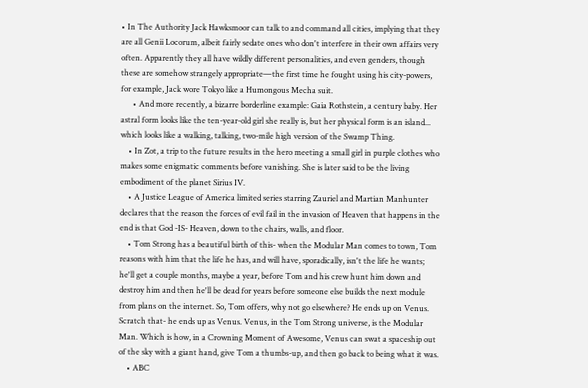• In The Authority Jack Hawksmoor can talk to and command all cities, implying that they are all Genii Locorum, albeit fairly sedate ones who don't interfere in their own affairs very often. Apparently they all have wildly different personalities, and even genders, though these are somehow strangely appropriate—the first time he fought using his city-powers, for example, Jack wore Tokyo like a Humongous Mecha suit.
      • And more recently, a bizarre borderline example: Gaia Rothstein, a century baby. Her astral form looks like the ten-year-old girl she really is, but her physical form is an island... which looks like a walking, talking, two-mile high version of the Swamp Thing.
    • In Zot, a trip to the future results in the hero meeting a small girl in purple clothes who makes some enigmatic comments before vanishing. She is later said to be the living embodiment of the planet Sirius IV.
    • A Justice League of America limited series starring Zauriel and Martian Manhunter declares that the reason the forces of evil fail in the invasion of Heaven that happens in the end is that God -IS- Heaven, down to the chairs, walls, and floor.
    • Tom Strong has a beautiful birth of this- when the Modular Man comes to town, Tom reasons with him that the life he has, and will have, sporadically, isn't the life he wants; he'll get a couple months, maybe a year, before Tom and his crew hunt him down and destroy him and then he'll be dead for years before someone else builds the next module from plans on the internet. So, Tom offers, why not go elsewhere? He ends up on Venus. Scratch that- he ends up as Venus. Venus, in the Tom Strong universe, is the Modular Man. Which is how, in a Crowning Moment of Awesome, Venus can swat a spaceship out of the sky with a giant hand, give Tom a thumbs-up, and then go back to being what it was.
    • ABC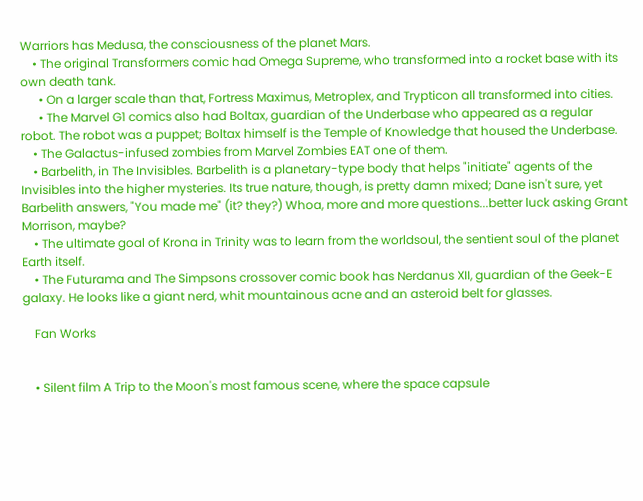Warriors has Medusa, the consciousness of the planet Mars.
    • The original Transformers comic had Omega Supreme, who transformed into a rocket base with its own death tank.
      • On a larger scale than that, Fortress Maximus, Metroplex, and Trypticon all transformed into cities.
      • The Marvel G1 comics also had Boltax, guardian of the Underbase who appeared as a regular robot. The robot was a puppet; Boltax himself is the Temple of Knowledge that housed the Underbase.
    • The Galactus-infused zombies from Marvel Zombies EAT one of them.
    • Barbelith, in The Invisibles. Barbelith is a planetary-type body that helps "initiate" agents of the Invisibles into the higher mysteries. Its true nature, though, is pretty damn mixed; Dane isn't sure, yet Barbelith answers, "You made me" (it? they?) Whoa, more and more questions...better luck asking Grant Morrison, maybe?
    • The ultimate goal of Krona in Trinity was to learn from the worldsoul, the sentient soul of the planet Earth itself.
    • The Futurama and The Simpsons crossover comic book has Nerdanus XII, guardian of the Geek-E galaxy. He looks like a giant nerd, whit mountainous acne and an asteroid belt for glasses.

    Fan Works


    • Silent film A Trip to the Moon's most famous scene, where the space capsule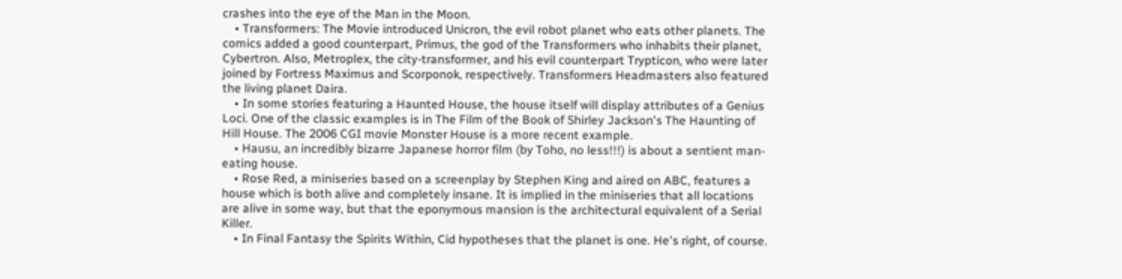crashes into the eye of the Man in the Moon.
    • Transformers: The Movie introduced Unicron, the evil robot planet who eats other planets. The comics added a good counterpart, Primus, the god of the Transformers who inhabits their planet, Cybertron. Also, Metroplex, the city-transformer, and his evil counterpart Trypticon, who were later joined by Fortress Maximus and Scorponok, respectively. Transformers Headmasters also featured the living planet Daira.
    • In some stories featuring a Haunted House, the house itself will display attributes of a Genius Loci. One of the classic examples is in The Film of the Book of Shirley Jackson's The Haunting of Hill House. The 2006 CGI movie Monster House is a more recent example.
    • Hausu, an incredibly bizarre Japanese horror film (by Toho, no less!!!) is about a sentient man-eating house.
    • Rose Red, a miniseries based on a screenplay by Stephen King and aired on ABC, features a house which is both alive and completely insane. It is implied in the miniseries that all locations are alive in some way, but that the eponymous mansion is the architectural equivalent of a Serial Killer.
    • In Final Fantasy the Spirits Within, Cid hypotheses that the planet is one. He's right, of course.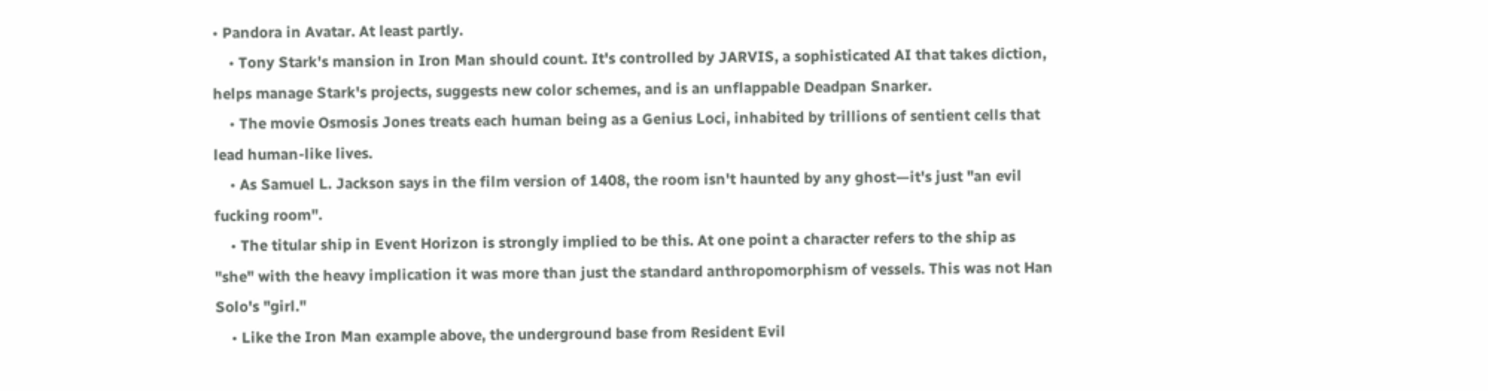• Pandora in Avatar. At least partly.
    • Tony Stark's mansion in Iron Man should count. It's controlled by JARVIS, a sophisticated AI that takes diction, helps manage Stark's projects, suggests new color schemes, and is an unflappable Deadpan Snarker.
    • The movie Osmosis Jones treats each human being as a Genius Loci, inhabited by trillions of sentient cells that lead human-like lives.
    • As Samuel L. Jackson says in the film version of 1408, the room isn't haunted by any ghost—it's just "an evil fucking room".
    • The titular ship in Event Horizon is strongly implied to be this. At one point a character refers to the ship as "she" with the heavy implication it was more than just the standard anthropomorphism of vessels. This was not Han Solo's "girl."
    • Like the Iron Man example above, the underground base from Resident Evil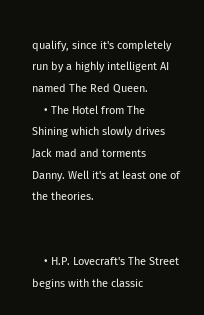qualify, since it's completely run by a highly intelligent AI named The Red Queen.
    • The Hotel from The Shining which slowly drives Jack mad and torments Danny. Well it's at least one of the theories.


    • H.P. Lovecraft's The Street begins with the classic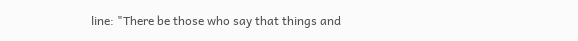line: "There be those who say that things and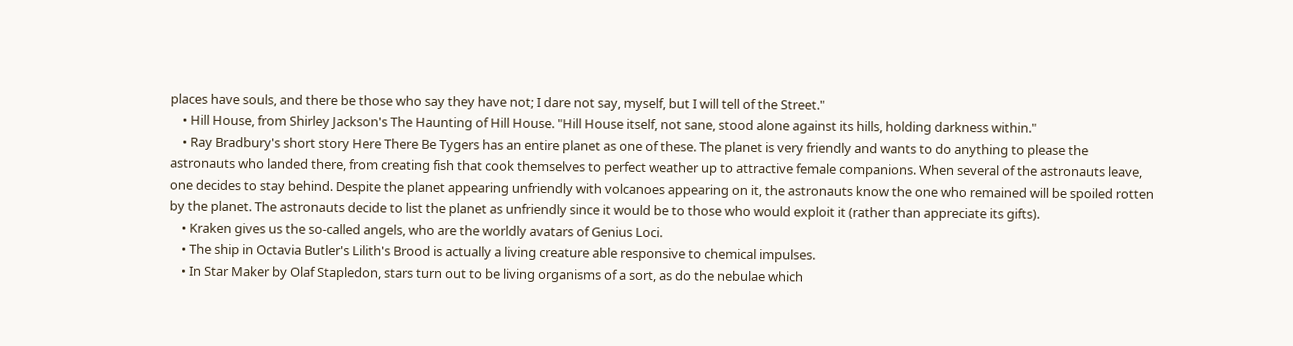places have souls, and there be those who say they have not; I dare not say, myself, but I will tell of the Street."
    • Hill House, from Shirley Jackson's The Haunting of Hill House. "Hill House itself, not sane, stood alone against its hills, holding darkness within."
    • Ray Bradbury's short story Here There Be Tygers has an entire planet as one of these. The planet is very friendly and wants to do anything to please the astronauts who landed there, from creating fish that cook themselves to perfect weather up to attractive female companions. When several of the astronauts leave, one decides to stay behind. Despite the planet appearing unfriendly with volcanoes appearing on it, the astronauts know the one who remained will be spoiled rotten by the planet. The astronauts decide to list the planet as unfriendly since it would be to those who would exploit it (rather than appreciate its gifts).
    • Kraken gives us the so-called angels, who are the worldly avatars of Genius Loci.
    • The ship in Octavia Butler's Lilith's Brood is actually a living creature able responsive to chemical impulses.
    • In Star Maker by Olaf Stapledon, stars turn out to be living organisms of a sort, as do the nebulae which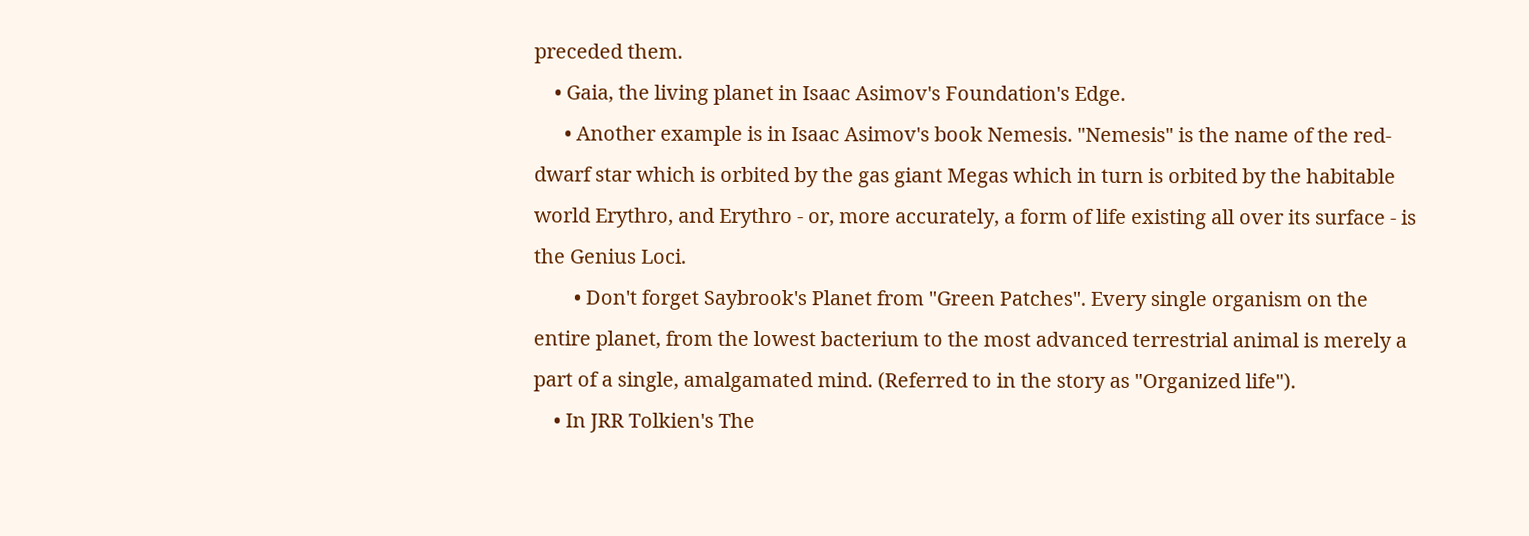preceded them.
    • Gaia, the living planet in Isaac Asimov's Foundation's Edge.
      • Another example is in Isaac Asimov's book Nemesis. "Nemesis" is the name of the red-dwarf star which is orbited by the gas giant Megas which in turn is orbited by the habitable world Erythro, and Erythro - or, more accurately, a form of life existing all over its surface - is the Genius Loci.
        • Don't forget Saybrook's Planet from "Green Patches". Every single organism on the entire planet, from the lowest bacterium to the most advanced terrestrial animal is merely a part of a single, amalgamated mind. (Referred to in the story as "Organized life").
    • In JRR Tolkien's The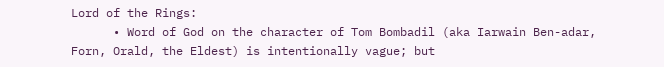Lord of the Rings:
      • Word of God on the character of Tom Bombadil (aka Iarwain Ben-adar, Forn, Orald, the Eldest) is intentionally vague; but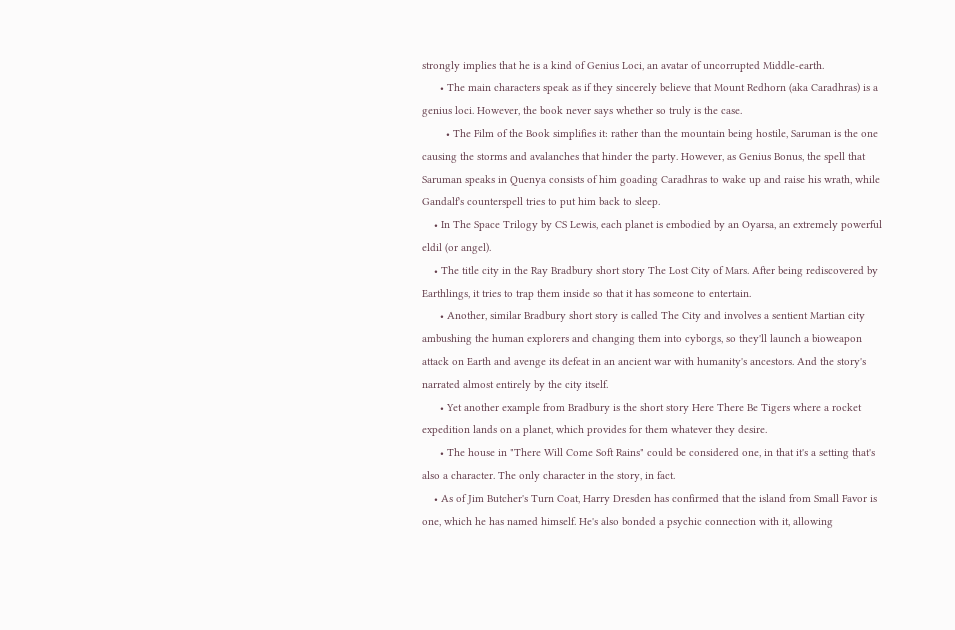strongly implies that he is a kind of Genius Loci, an avatar of uncorrupted Middle-earth.
      • The main characters speak as if they sincerely believe that Mount Redhorn (aka Caradhras) is a genius loci. However, the book never says whether so truly is the case.
        • The Film of the Book simplifies it: rather than the mountain being hostile, Saruman is the one causing the storms and avalanches that hinder the party. However, as Genius Bonus, the spell that Saruman speaks in Quenya consists of him goading Caradhras to wake up and raise his wrath, while Gandalf's counterspell tries to put him back to sleep.
    • In The Space Trilogy by CS Lewis, each planet is embodied by an Oyarsa, an extremely powerful eldil (or angel).
    • The title city in the Ray Bradbury short story The Lost City of Mars. After being rediscovered by Earthlings, it tries to trap them inside so that it has someone to entertain.
      • Another, similar Bradbury short story is called The City and involves a sentient Martian city ambushing the human explorers and changing them into cyborgs, so they'll launch a bioweapon attack on Earth and avenge its defeat in an ancient war with humanity's ancestors. And the story's narrated almost entirely by the city itself.
      • Yet another example from Bradbury is the short story Here There Be Tigers where a rocket expedition lands on a planet, which provides for them whatever they desire.
      • The house in "There Will Come Soft Rains" could be considered one, in that it's a setting that's also a character. The only character in the story, in fact.
    • As of Jim Butcher's Turn Coat, Harry Dresden has confirmed that the island from Small Favor is one, which he has named himself. He's also bonded a psychic connection with it, allowing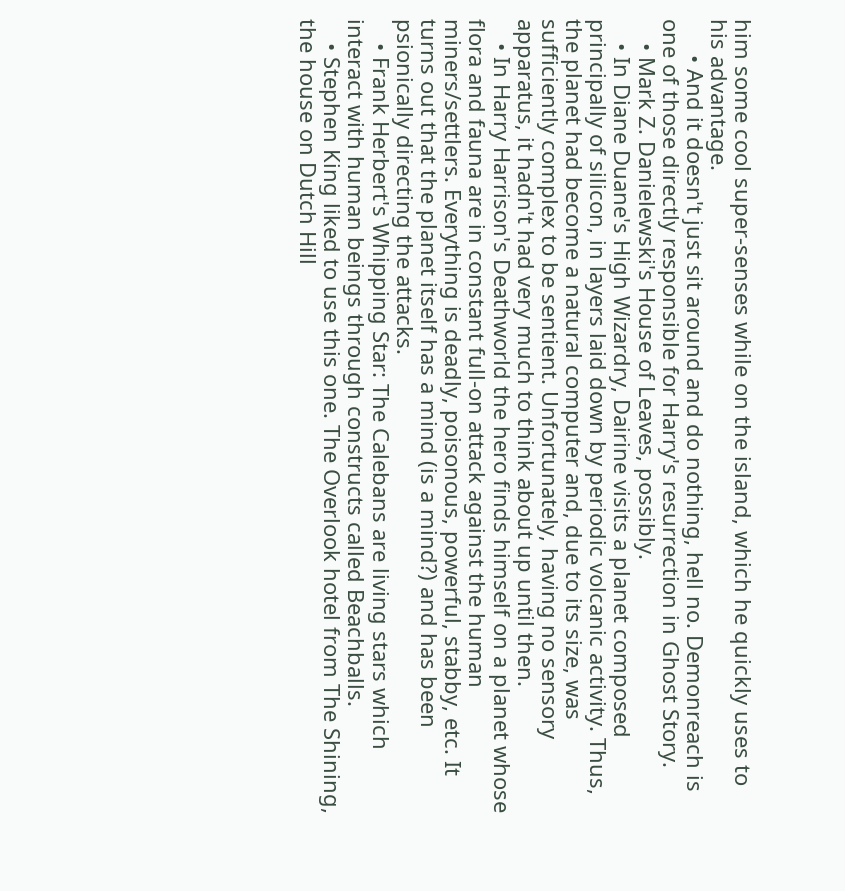him some cool super-senses while on the island, which he quickly uses to his advantage.
      • And it doesn't just sit around and do nothing, hell no. Demonreach is one of those directly responsible for Harry's resurrection in Ghost Story.
    • Mark Z. Danielewski's House of Leaves, possibly.
    • In Diane Duane's High Wizardry, Dairine visits a planet composed principally of silicon, in layers laid down by periodic volcanic activity. Thus, the planet had become a natural computer and, due to its size, was sufficiently complex to be sentient. Unfortunately, having no sensory apparatus, it hadn't had very much to think about up until then.
    • In Harry Harrison's Deathworld the hero finds himself on a planet whose flora and fauna are in constant full-on attack against the human miners/settlers. Everything is deadly, poisonous, powerful, stabby, etc. It turns out that the planet itself has a mind (is a mind?) and has been psionically directing the attacks.
    • Frank Herbert's Whipping Star: The Calebans are living stars which interact with human beings through constructs called Beachballs.
    • Stephen King liked to use this one. The Overlook hotel from The Shining, the house on Dutch Hill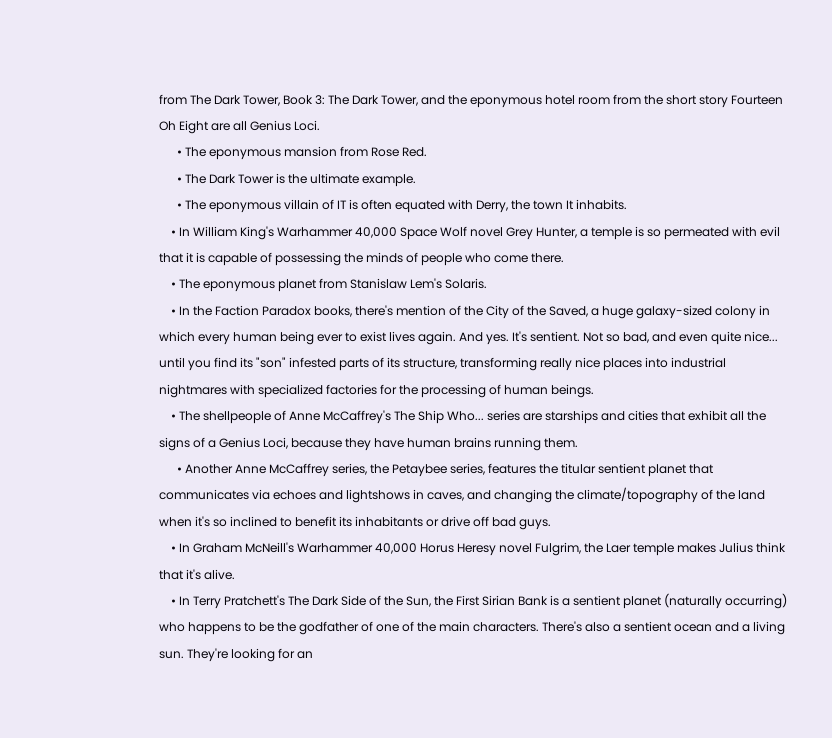from The Dark Tower, Book 3: The Dark Tower, and the eponymous hotel room from the short story Fourteen Oh Eight are all Genius Loci.
      • The eponymous mansion from Rose Red.
      • The Dark Tower is the ultimate example.
      • The eponymous villain of IT is often equated with Derry, the town It inhabits.
    • In William King's Warhammer 40,000 Space Wolf novel Grey Hunter, a temple is so permeated with evil that it is capable of possessing the minds of people who come there.
    • The eponymous planet from Stanislaw Lem's Solaris.
    • In the Faction Paradox books, there's mention of the City of the Saved, a huge galaxy-sized colony in which every human being ever to exist lives again. And yes. It's sentient. Not so bad, and even quite nice... until you find its "son" infested parts of its structure, transforming really nice places into industrial nightmares with specialized factories for the processing of human beings.
    • The shellpeople of Anne McCaffrey's The Ship Who... series are starships and cities that exhibit all the signs of a Genius Loci, because they have human brains running them.
      • Another Anne McCaffrey series, the Petaybee series, features the titular sentient planet that communicates via echoes and lightshows in caves, and changing the climate/topography of the land when it's so inclined to benefit its inhabitants or drive off bad guys.
    • In Graham McNeill's Warhammer 40,000 Horus Heresy novel Fulgrim, the Laer temple makes Julius think that it's alive.
    • In Terry Pratchett's The Dark Side of the Sun, the First Sirian Bank is a sentient planet (naturally occurring) who happens to be the godfather of one of the main characters. There's also a sentient ocean and a living sun. They're looking for an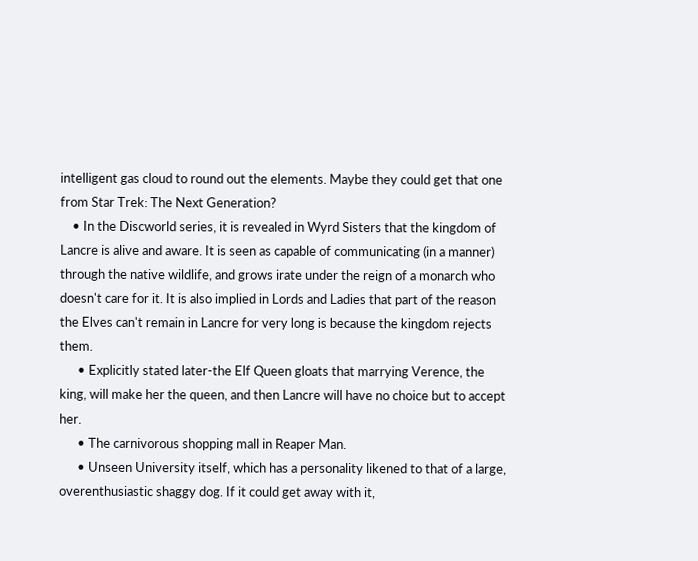intelligent gas cloud to round out the elements. Maybe they could get that one from Star Trek: The Next Generation?
    • In the Discworld series, it is revealed in Wyrd Sisters that the kingdom of Lancre is alive and aware. It is seen as capable of communicating (in a manner) through the native wildlife, and grows irate under the reign of a monarch who doesn't care for it. It is also implied in Lords and Ladies that part of the reason the Elves can't remain in Lancre for very long is because the kingdom rejects them.
      • Explicitly stated later-the Elf Queen gloats that marrying Verence, the king, will make her the queen, and then Lancre will have no choice but to accept her.
      • The carnivorous shopping mall in Reaper Man.
      • Unseen University itself, which has a personality likened to that of a large, overenthusiastic shaggy dog. If it could get away with it,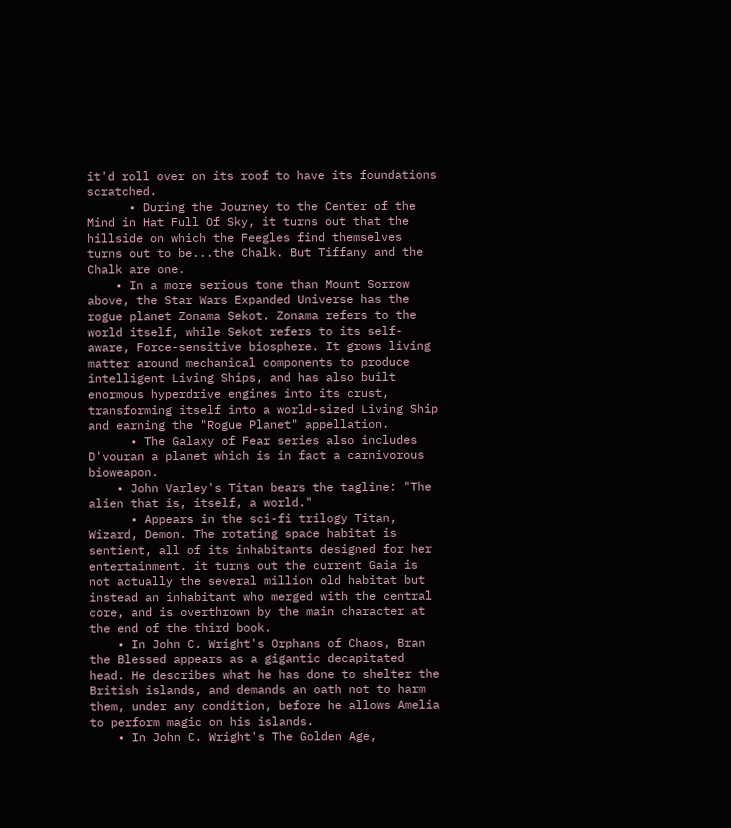it'd roll over on its roof to have its foundations scratched.
      • During the Journey to the Center of the Mind in Hat Full Of Sky, it turns out that the hillside on which the Feegles find themselves turns out to be...the Chalk. But Tiffany and the Chalk are one.
    • In a more serious tone than Mount Sorrow above, the Star Wars Expanded Universe has the rogue planet Zonama Sekot. Zonama refers to the world itself, while Sekot refers to its self-aware, Force-sensitive biosphere. It grows living matter around mechanical components to produce intelligent Living Ships, and has also built enormous hyperdrive engines into its crust, transforming itself into a world-sized Living Ship and earning the "Rogue Planet" appellation.
      • The Galaxy of Fear series also includes D'vouran a planet which is in fact a carnivorous bioweapon.
    • John Varley's Titan bears the tagline: "The alien that is, itself, a world."
      • Appears in the sci-fi trilogy Titan, Wizard, Demon. The rotating space habitat is sentient, all of its inhabitants designed for her entertainment. it turns out the current Gaia is not actually the several million old habitat but instead an inhabitant who merged with the central core, and is overthrown by the main character at the end of the third book.
    • In John C. Wright's Orphans of Chaos, Bran the Blessed appears as a gigantic decapitated head. He describes what he has done to shelter the British islands, and demands an oath not to harm them, under any condition, before he allows Amelia to perform magic on his islands.
    • In John C. Wright's The Golden Age,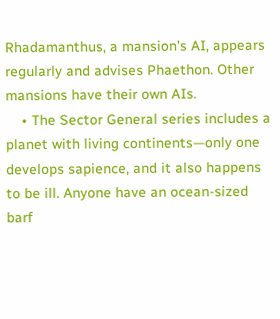Rhadamanthus, a mansion's AI, appears regularly and advises Phaethon. Other mansions have their own AIs.
    • The Sector General series includes a planet with living continents—only one develops sapience, and it also happens to be ill. Anyone have an ocean-sized barf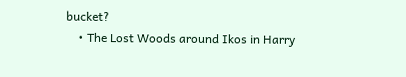bucket?
    • The Lost Woods around Ikos in Harry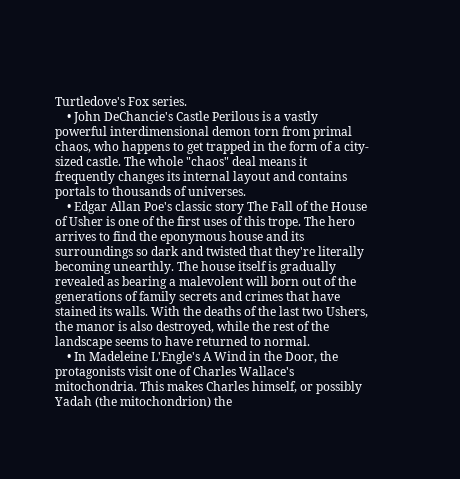Turtledove's Fox series.
    • John DeChancie's Castle Perilous is a vastly powerful interdimensional demon torn from primal chaos, who happens to get trapped in the form of a city-sized castle. The whole "chaos" deal means it frequently changes its internal layout and contains portals to thousands of universes.
    • Edgar Allan Poe's classic story The Fall of the House of Usher is one of the first uses of this trope. The hero arrives to find the eponymous house and its surroundings so dark and twisted that they're literally becoming unearthly. The house itself is gradually revealed as bearing a malevolent will born out of the generations of family secrets and crimes that have stained its walls. With the deaths of the last two Ushers, the manor is also destroyed, while the rest of the landscape seems to have returned to normal.
    • In Madeleine L'Engle's A Wind in the Door, the protagonists visit one of Charles Wallace's mitochondria. This makes Charles himself, or possibly Yadah (the mitochondrion) the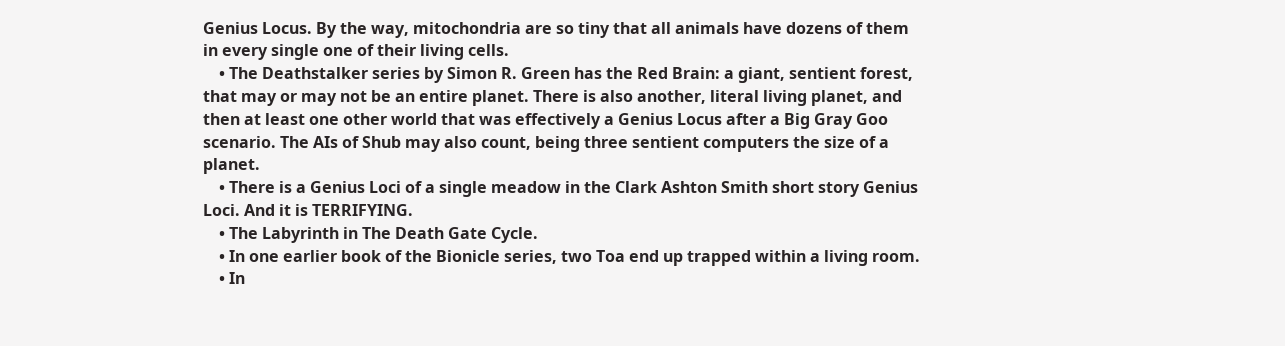Genius Locus. By the way, mitochondria are so tiny that all animals have dozens of them in every single one of their living cells.
    • The Deathstalker series by Simon R. Green has the Red Brain: a giant, sentient forest, that may or may not be an entire planet. There is also another, literal living planet, and then at least one other world that was effectively a Genius Locus after a Big Gray Goo scenario. The AIs of Shub may also count, being three sentient computers the size of a planet.
    • There is a Genius Loci of a single meadow in the Clark Ashton Smith short story Genius Loci. And it is TERRIFYING.
    • The Labyrinth in The Death Gate Cycle.
    • In one earlier book of the Bionicle series, two Toa end up trapped within a living room.
    • In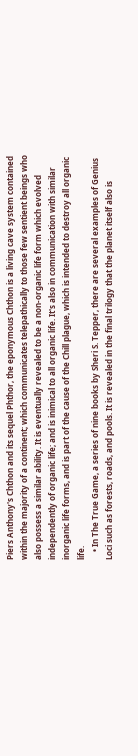Piers Anthony's Chthon and its sequel Phthor, the eponymous Chthon is a living cave system contained within the majority of a continent; which communicates telepathically to those few sentient beings who also possess a similar ability. It is eventually revealed to be a non-organic life form which evolved independently of organic life; and is inimical to all organic life. It's also in communication with similar inorganic life forms, and is part of the cause of the Chill plague, which is intended to destroy all organic life.
    • In The True Game, a series of nine books by Sheri S. Tepper, there are several examples of Genius Loci such as forests, roads, and pools. It is revealed in the final trilogy that the planet itself also is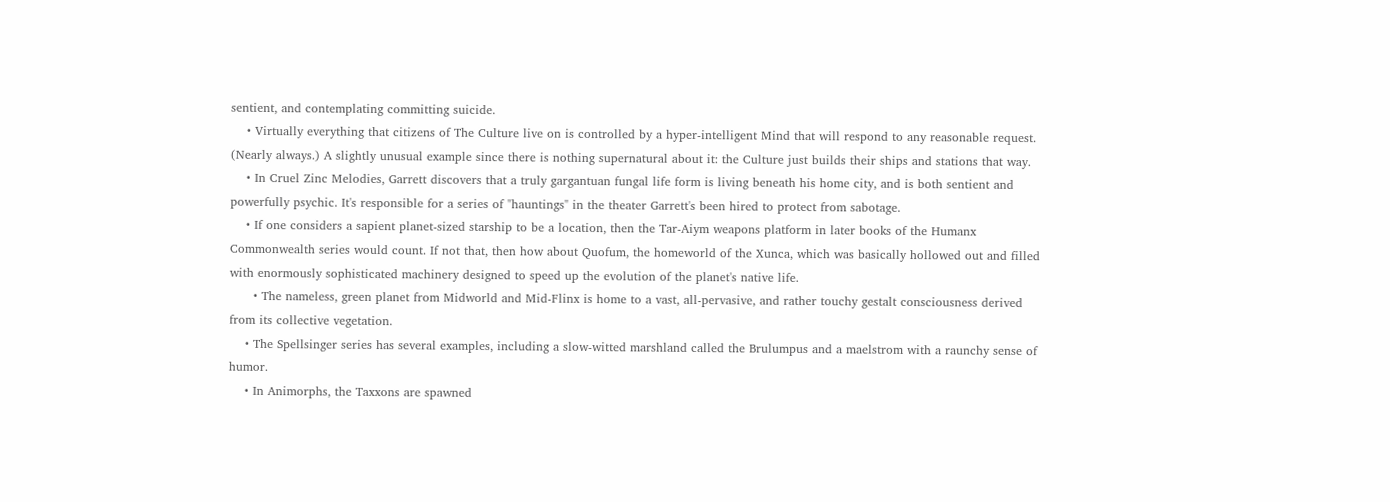sentient, and contemplating committing suicide.
    • Virtually everything that citizens of The Culture live on is controlled by a hyper-intelligent Mind that will respond to any reasonable request. (Nearly always.) A slightly unusual example since there is nothing supernatural about it: the Culture just builds their ships and stations that way.
    • In Cruel Zinc Melodies, Garrett discovers that a truly gargantuan fungal life form is living beneath his home city, and is both sentient and powerfully psychic. It's responsible for a series of "hauntings" in the theater Garrett's been hired to protect from sabotage.
    • If one considers a sapient planet-sized starship to be a location, then the Tar-Aiym weapons platform in later books of the Humanx Commonwealth series would count. If not that, then how about Quofum, the homeworld of the Xunca, which was basically hollowed out and filled with enormously sophisticated machinery designed to speed up the evolution of the planet's native life.
      • The nameless, green planet from Midworld and Mid-Flinx is home to a vast, all-pervasive, and rather touchy gestalt consciousness derived from its collective vegetation.
    • The Spellsinger series has several examples, including a slow-witted marshland called the Brulumpus and a maelstrom with a raunchy sense of humor.
    • In Animorphs, the Taxxons are spawned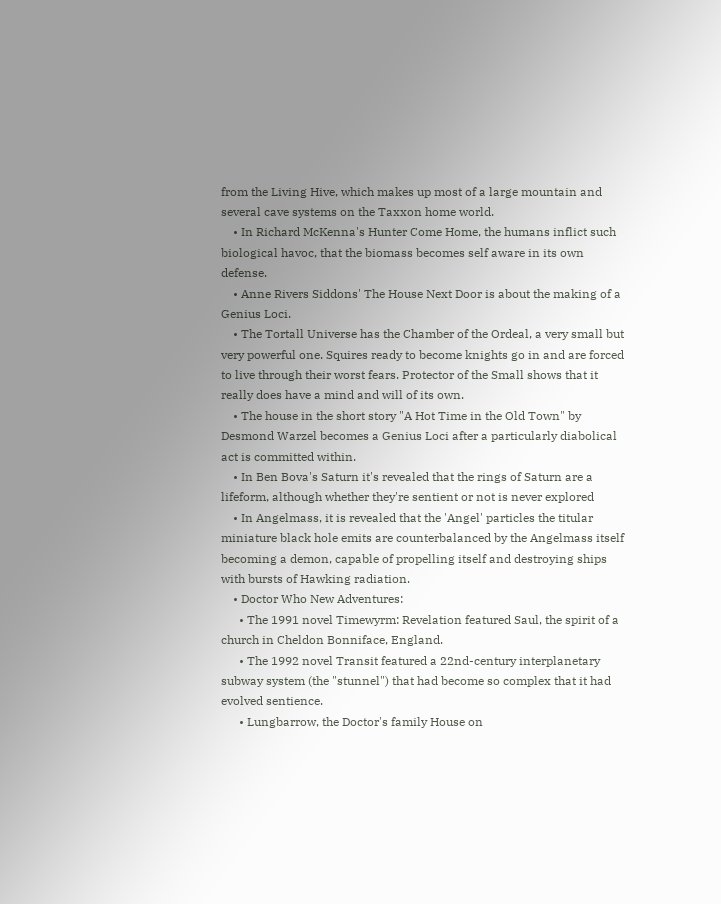from the Living Hive, which makes up most of a large mountain and several cave systems on the Taxxon home world.
    • In Richard McKenna's Hunter Come Home, the humans inflict such biological havoc, that the biomass becomes self aware in its own defense.
    • Anne Rivers Siddons' The House Next Door is about the making of a Genius Loci.
    • The Tortall Universe has the Chamber of the Ordeal, a very small but very powerful one. Squires ready to become knights go in and are forced to live through their worst fears. Protector of the Small shows that it really does have a mind and will of its own.
    • The house in the short story "A Hot Time in the Old Town" by Desmond Warzel becomes a Genius Loci after a particularly diabolical act is committed within.
    • In Ben Bova's Saturn it's revealed that the rings of Saturn are a lifeform, although whether they're sentient or not is never explored
    • In Angelmass, it is revealed that the 'Angel' particles the titular miniature black hole emits are counterbalanced by the Angelmass itself becoming a demon, capable of propelling itself and destroying ships with bursts of Hawking radiation.
    • Doctor Who New Adventures:
      • The 1991 novel Timewyrm: Revelation featured Saul, the spirit of a church in Cheldon Bonniface, England.
      • The 1992 novel Transit featured a 22nd-century interplanetary subway system (the "stunnel") that had become so complex that it had evolved sentience.
      • Lungbarrow, the Doctor's family House on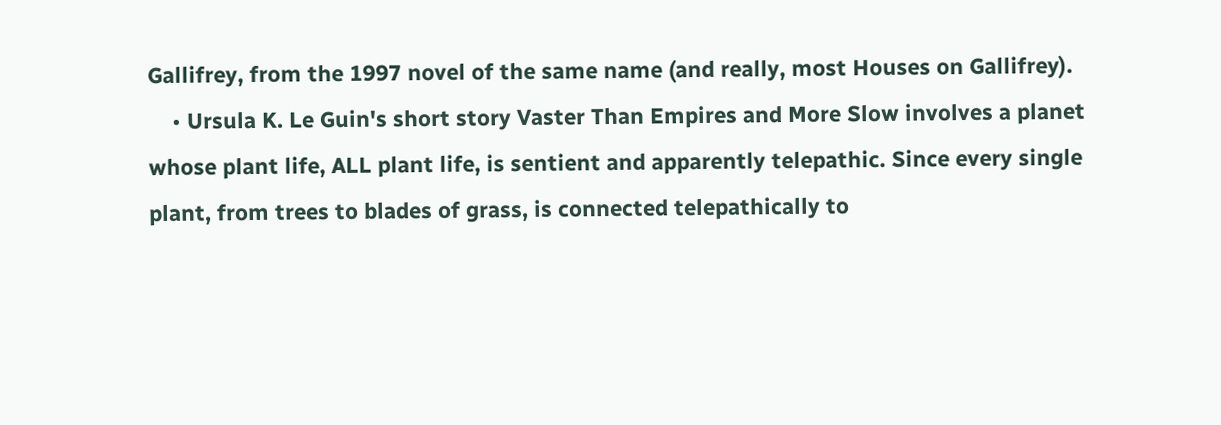Gallifrey, from the 1997 novel of the same name (and really, most Houses on Gallifrey).
    • Ursula K. Le Guin's short story Vaster Than Empires and More Slow involves a planet whose plant life, ALL plant life, is sentient and apparently telepathic. Since every single plant, from trees to blades of grass, is connected telepathically to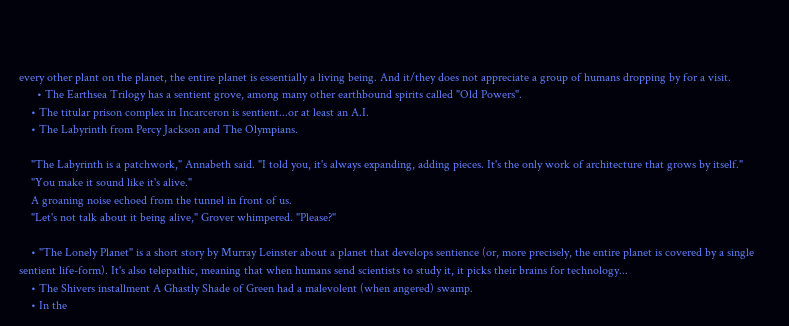every other plant on the planet, the entire planet is essentially a living being. And it/they does not appreciate a group of humans dropping by for a visit.
      • The Earthsea Trilogy has a sentient grove, among many other earthbound spirits called "Old Powers".
    • The titular prison complex in Incarceron is sentient...or at least an A.I.
    • The Labyrinth from Percy Jackson and The Olympians.

    "The Labyrinth is a patchwork," Annabeth said. "I told you, it's always expanding, adding pieces. It's the only work of architecture that grows by itself."
    "You make it sound like it's alive."
    A groaning noise echoed from the tunnel in front of us.
    "Let's not talk about it being alive," Grover whimpered. "Please?"

    • "The Lonely Planet" is a short story by Murray Leinster about a planet that develops sentience (or, more precisely, the entire planet is covered by a single sentient life-form). It's also telepathic, meaning that when humans send scientists to study it, it picks their brains for technology...
    • The Shivers installment A Ghastly Shade of Green had a malevolent (when angered) swamp.
    • In the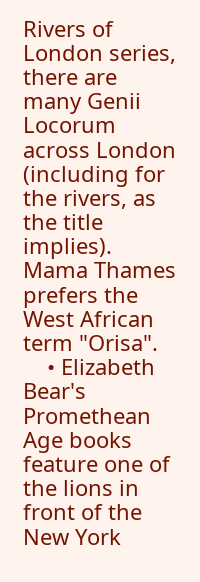Rivers of London series, there are many Genii Locorum across London (including for the rivers, as the title implies). Mama Thames prefers the West African term "Orisa".
    • Elizabeth Bear's Promethean Age books feature one of the lions in front of the New York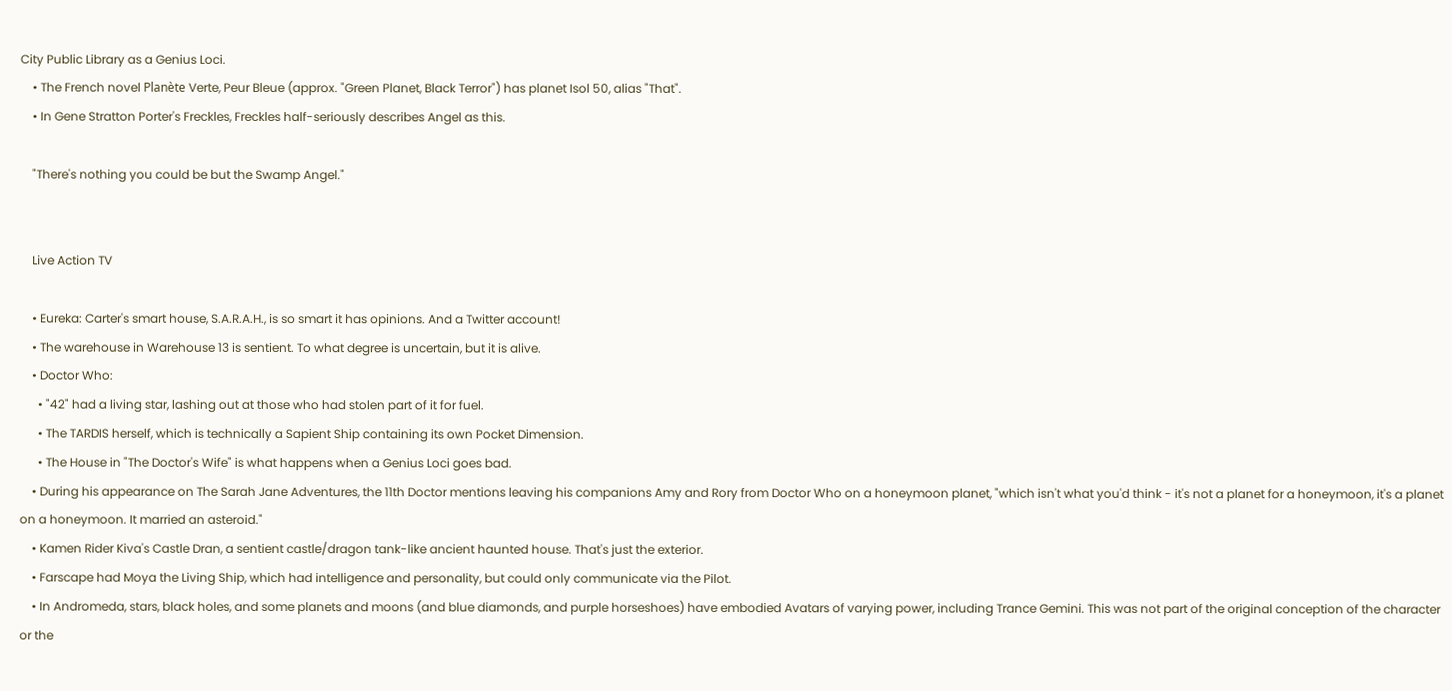City Public Library as a Genius Loci.
    • The French novel Planète Verte, Peur Bleue (approx. "Green Planet, Black Terror") has planet Isol 50, alias "That".
    • In Gene Stratton Porter's Freckles, Freckles half-seriously describes Angel as this.

    "There's nothing you could be but the Swamp Angel."


    Live Action TV

    • Eureka: Carter's smart house, S.A.R.A.H., is so smart it has opinions. And a Twitter account!
    • The warehouse in Warehouse 13 is sentient. To what degree is uncertain, but it is alive.
    • Doctor Who:
      • "42" had a living star, lashing out at those who had stolen part of it for fuel.
      • The TARDIS herself, which is technically a Sapient Ship containing its own Pocket Dimension.
      • The House in "The Doctor's Wife" is what happens when a Genius Loci goes bad.
    • During his appearance on The Sarah Jane Adventures, the 11th Doctor mentions leaving his companions Amy and Rory from Doctor Who on a honeymoon planet, "which isn't what you'd think - it's not a planet for a honeymoon, it's a planet on a honeymoon. It married an asteroid."
    • Kamen Rider Kiva's Castle Dran, a sentient castle/dragon tank-like ancient haunted house. That's just the exterior.
    • Farscape had Moya the Living Ship, which had intelligence and personality, but could only communicate via the Pilot.
    • In Andromeda, stars, black holes, and some planets and moons (and blue diamonds, and purple horseshoes) have embodied Avatars of varying power, including Trance Gemini. This was not part of the original conception of the character or the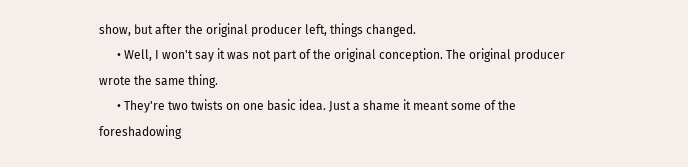show, but after the original producer left, things changed.
      • Well, I won't say it was not part of the original conception. The original producer wrote the same thing.
      • They're two twists on one basic idea. Just a shame it meant some of the foreshadowing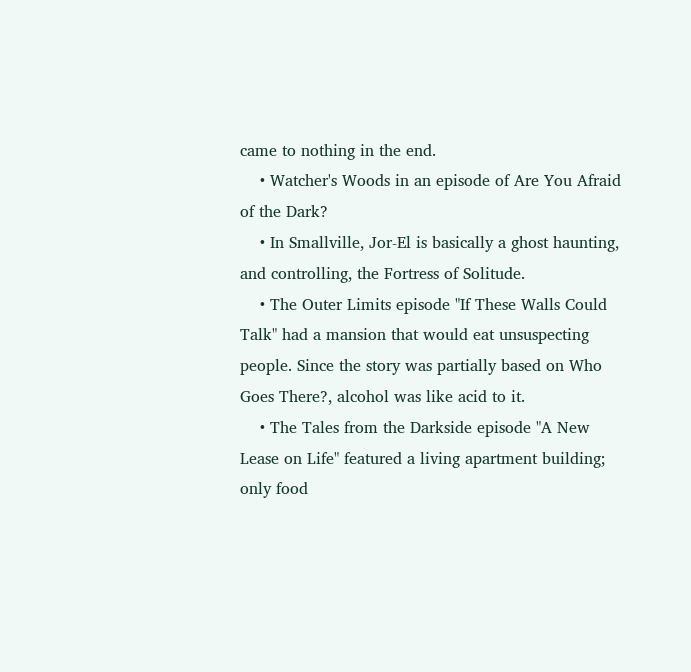came to nothing in the end.
    • Watcher's Woods in an episode of Are You Afraid of the Dark?
    • In Smallville, Jor-El is basically a ghost haunting, and controlling, the Fortress of Solitude.
    • The Outer Limits episode "If These Walls Could Talk" had a mansion that would eat unsuspecting people. Since the story was partially based on Who Goes There?, alcohol was like acid to it.
    • The Tales from the Darkside episode "A New Lease on Life" featured a living apartment building; only food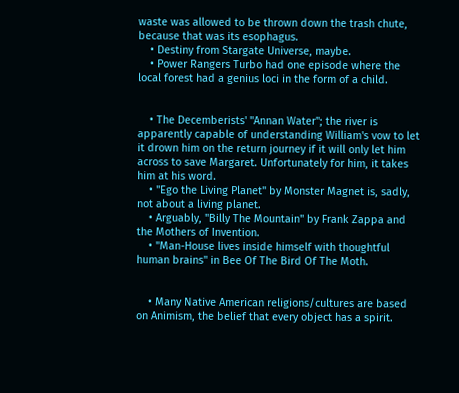waste was allowed to be thrown down the trash chute, because that was its esophagus.
    • Destiny from Stargate Universe, maybe.
    • Power Rangers Turbo had one episode where the local forest had a genius loci in the form of a child.


    • The Decemberists' "Annan Water"; the river is apparently capable of understanding William's vow to let it drown him on the return journey if it will only let him across to save Margaret. Unfortunately for him, it takes him at his word.
    • "Ego the Living Planet" by Monster Magnet is, sadly, not about a living planet.
    • Arguably, "Billy The Mountain" by Frank Zappa and the Mothers of Invention.
    • "Man-House lives inside himself with thoughtful human brains" in Bee Of The Bird Of The Moth.


    • Many Native American religions/cultures are based on Animism, the belief that every object has a spirit.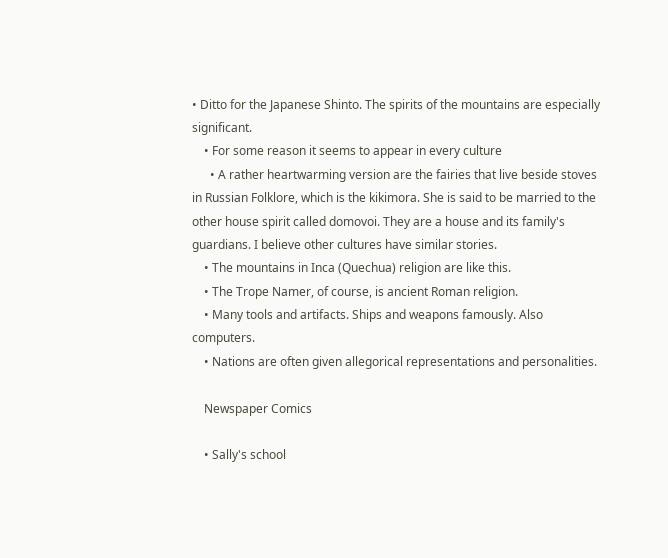• Ditto for the Japanese Shinto. The spirits of the mountains are especially significant.
    • For some reason it seems to appear in every culture
      • A rather heartwarming version are the fairies that live beside stoves in Russian Folklore, which is the kikimora. She is said to be married to the other house spirit called domovoi. They are a house and its family's guardians. I believe other cultures have similar stories.
    • The mountains in Inca (Quechua) religion are like this.
    • The Trope Namer, of course, is ancient Roman religion.
    • Many tools and artifacts. Ships and weapons famously. Also computers.
    • Nations are often given allegorical representations and personalities.

    Newspaper Comics

    • Sally's school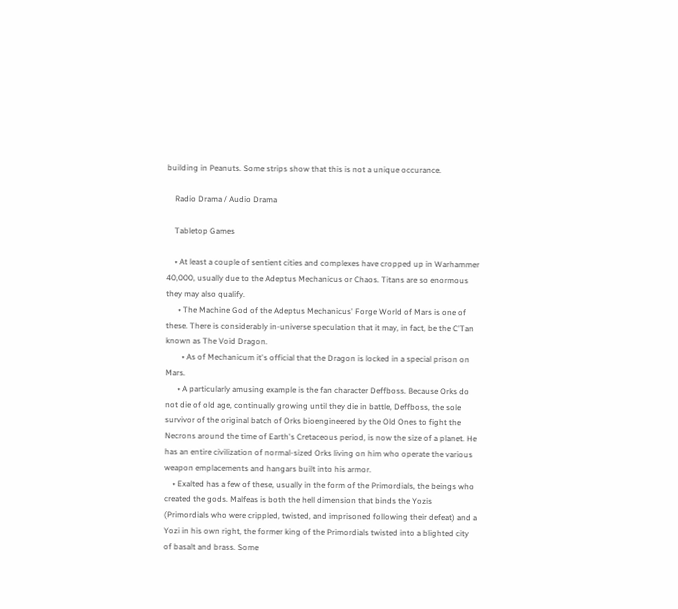building in Peanuts. Some strips show that this is not a unique occurance.

    Radio Drama / Audio Drama

    Tabletop Games

    • At least a couple of sentient cities and complexes have cropped up in Warhammer 40,000, usually due to the Adeptus Mechanicus or Chaos. Titans are so enormous they may also qualify.
      • The Machine God of the Adeptus Mechanicus' Forge World of Mars is one of these. There is considerably in-universe speculation that it may, in fact, be the C'Tan known as The Void Dragon.
        • As of Mechanicum it's official that the Dragon is locked in a special prison on Mars.
      • A particularly amusing example is the fan character Deffboss. Because Orks do not die of old age, continually growing until they die in battle, Deffboss, the sole survivor of the original batch of Orks bioengineered by the Old Ones to fight the Necrons around the time of Earth's Cretaceous period, is now the size of a planet. He has an entire civilization of normal-sized Orks living on him who operate the various weapon emplacements and hangars built into his armor.
    • Exalted has a few of these, usually in the form of the Primordials, the beings who created the gods. Malfeas is both the hell dimension that binds the Yozis (Primordials who were crippled, twisted, and imprisoned following their defeat) and a Yozi in his own right, the former king of the Primordials twisted into a blighted city of basalt and brass. Some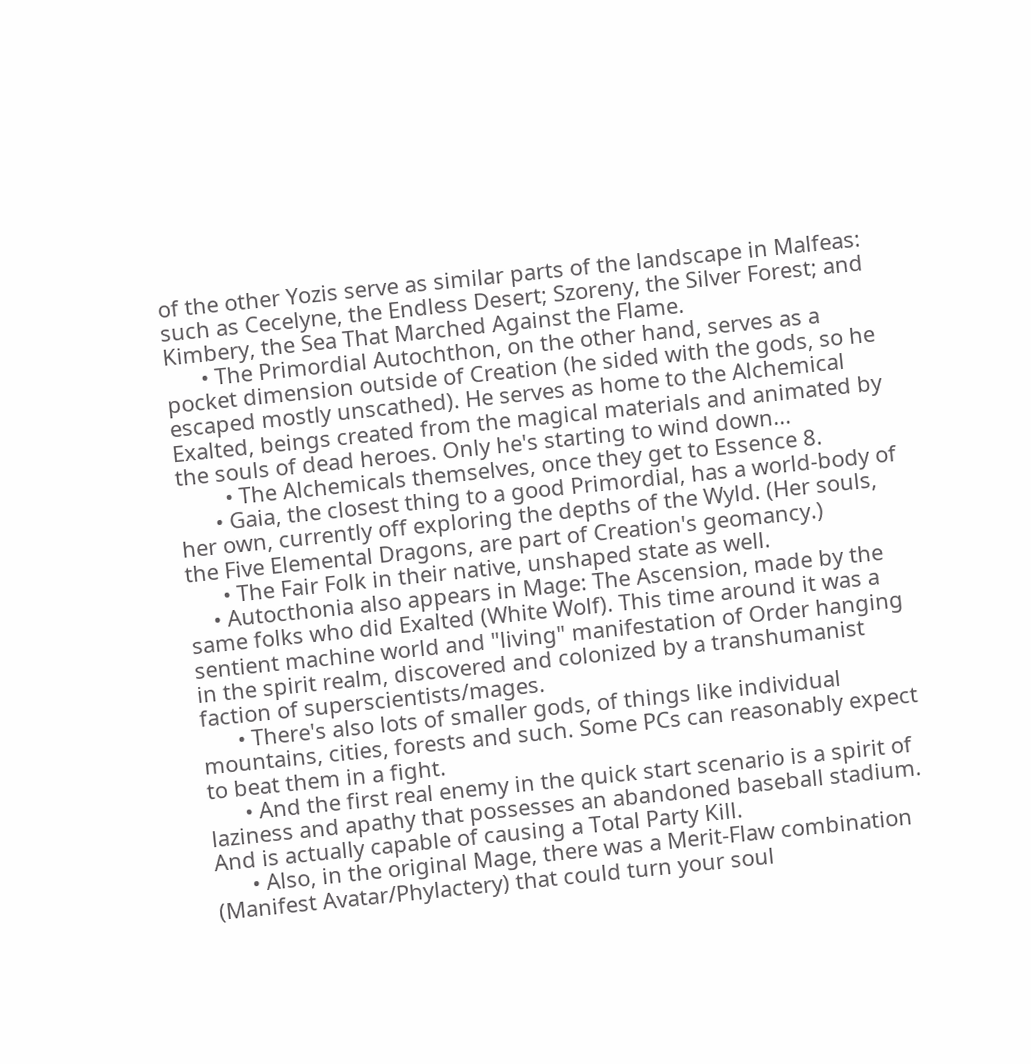of the other Yozis serve as similar parts of the landscape in Malfeas: such as Cecelyne, the Endless Desert; Szoreny, the Silver Forest; and Kimbery, the Sea That Marched Against the Flame.
      • The Primordial Autochthon, on the other hand, serves as a pocket dimension outside of Creation (he sided with the gods, so he escaped mostly unscathed). He serves as home to the Alchemical Exalted, beings created from the magical materials and animated by the souls of dead heroes. Only he's starting to wind down...
        • The Alchemicals themselves, once they get to Essence 8.
      • Gaia, the closest thing to a good Primordial, has a world-body of her own, currently off exploring the depths of the Wyld. (Her souls, the Five Elemental Dragons, are part of Creation's geomancy.)
      • The Fair Folk in their native, unshaped state as well.
    • Autocthonia also appears in Mage: The Ascension, made by the same folks who did Exalted (White Wolf). This time around it was a sentient machine world and "living" manifestation of Order hanging in the spirit realm, discovered and colonized by a transhumanist faction of superscientists/mages.
      • There's also lots of smaller gods, of things like individual mountains, cities, forests and such. Some PCs can reasonably expect to beat them in a fight.
      • And the first real enemy in the quick start scenario is a spirit of laziness and apathy that possesses an abandoned baseball stadium. And is actually capable of causing a Total Party Kill.
      • Also, in the original Mage, there was a Merit-Flaw combination (Manifest Avatar/Phylactery) that could turn your soul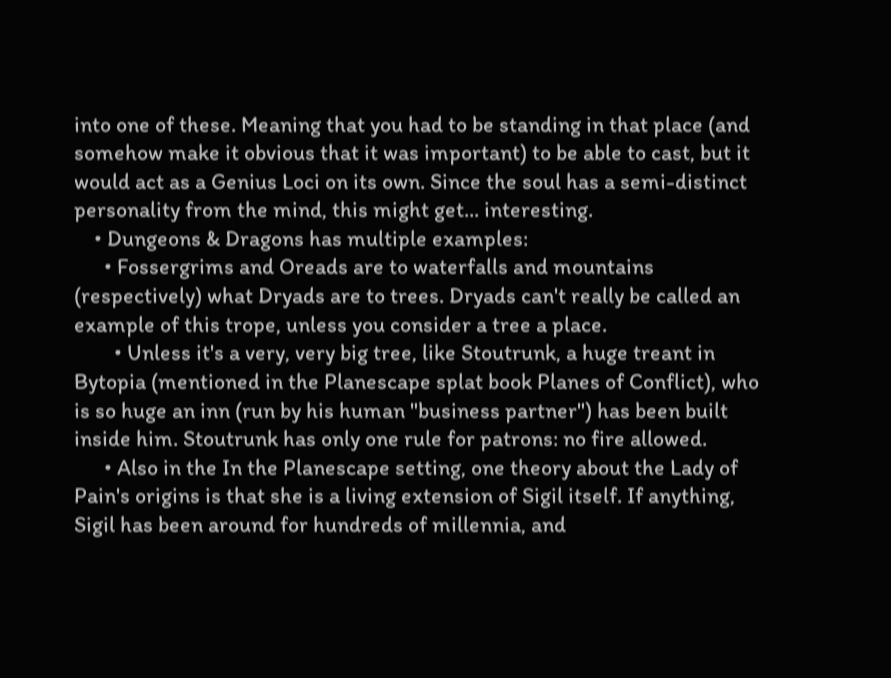into one of these. Meaning that you had to be standing in that place (and somehow make it obvious that it was important) to be able to cast, but it would act as a Genius Loci on its own. Since the soul has a semi-distinct personality from the mind, this might get... interesting.
    • Dungeons & Dragons has multiple examples:
      • Fossergrims and Oreads are to waterfalls and mountains (respectively) what Dryads are to trees. Dryads can't really be called an example of this trope, unless you consider a tree a place.
        • Unless it's a very, very big tree, like Stoutrunk, a huge treant in Bytopia (mentioned in the Planescape splat book Planes of Conflict), who is so huge an inn (run by his human "business partner") has been built inside him. Stoutrunk has only one rule for patrons: no fire allowed.
      • Also in the In the Planescape setting, one theory about the Lady of Pain's origins is that she is a living extension of Sigil itself. If anything, Sigil has been around for hundreds of millennia, and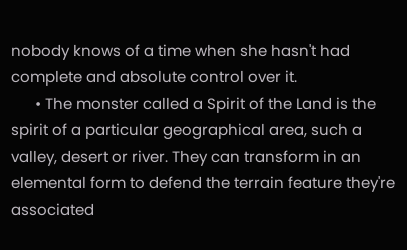nobody knows of a time when she hasn't had complete and absolute control over it.
      • The monster called a Spirit of the Land is the spirit of a particular geographical area, such a valley, desert or river. They can transform in an elemental form to defend the terrain feature they're associated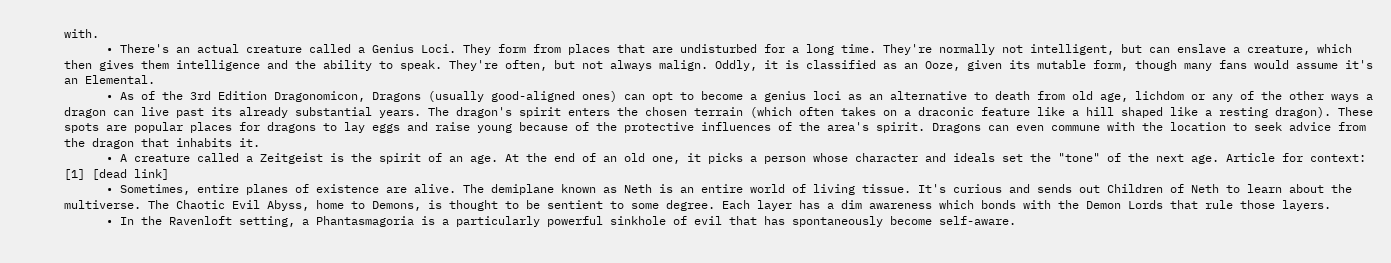with.
      • There's an actual creature called a Genius Loci. They form from places that are undisturbed for a long time. They're normally not intelligent, but can enslave a creature, which then gives them intelligence and the ability to speak. They're often, but not always malign. Oddly, it is classified as an Ooze, given its mutable form, though many fans would assume it's an Elemental.
      • As of the 3rd Edition Dragonomicon, Dragons (usually good-aligned ones) can opt to become a genius loci as an alternative to death from old age, lichdom or any of the other ways a dragon can live past its already substantial years. The dragon's spirit enters the chosen terrain (which often takes on a draconic feature like a hill shaped like a resting dragon). These spots are popular places for dragons to lay eggs and raise young because of the protective influences of the area's spirit. Dragons can even commune with the location to seek advice from the dragon that inhabits it.
      • A creature called a Zeitgeist is the spirit of an age. At the end of an old one, it picks a person whose character and ideals set the "tone" of the next age. Article for context: [1] [dead link]
      • Sometimes, entire planes of existence are alive. The demiplane known as Neth is an entire world of living tissue. It's curious and sends out Children of Neth to learn about the multiverse. The Chaotic Evil Abyss, home to Demons, is thought to be sentient to some degree. Each layer has a dim awareness which bonds with the Demon Lords that rule those layers.
      • In the Ravenloft setting, a Phantasmagoria is a particularly powerful sinkhole of evil that has spontaneously become self-aware.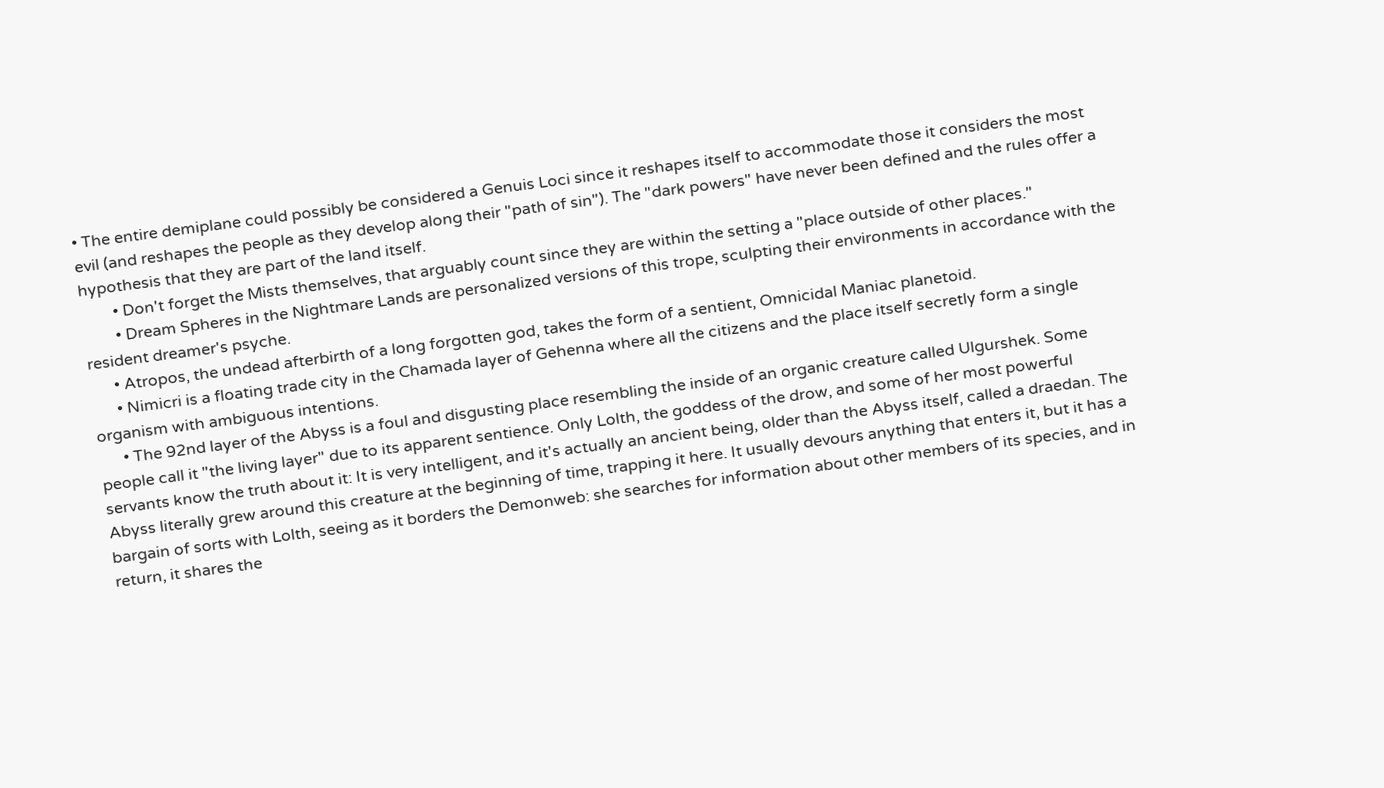• The entire demiplane could possibly be considered a Genuis Loci since it reshapes itself to accommodate those it considers the most evil (and reshapes the people as they develop along their "path of sin"). The "dark powers" have never been defined and the rules offer a hypothesis that they are part of the land itself.
        • Don't forget the Mists themselves, that arguably count since they are within the setting a "place outside of other places."
        • Dream Spheres in the Nightmare Lands are personalized versions of this trope, sculpting their environments in accordance with the resident dreamer's psyche.
      • Atropos, the undead afterbirth of a long forgotten god, takes the form of a sentient, Omnicidal Maniac planetoid.
      • Nimicri is a floating trade city in the Chamada layer of Gehenna where all the citizens and the place itself secretly form a single organism with ambiguous intentions.
      • The 92nd layer of the Abyss is a foul and disgusting place resembling the inside of an organic creature called Ulgurshek. Some people call it "the living layer" due to its apparent sentience. Only Lolth, the goddess of the drow, and some of her most powerful servants know the truth about it: It is very intelligent, and it's actually an ancient being, older than the Abyss itself, called a draedan. The Abyss literally grew around this creature at the beginning of time, trapping it here. It usually devours anything that enters it, but it has a bargain of sorts with Lolth, seeing as it borders the Demonweb: she searches for information about other members of its species, and in return, it shares the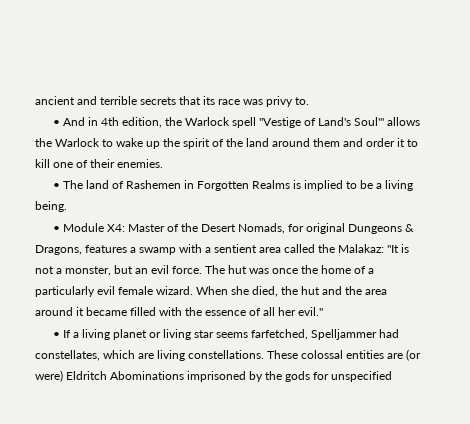ancient and terrible secrets that its race was privy to.
      • And in 4th edition, the Warlock spell "Vestige of Land's Soul"' allows the Warlock to wake up the spirit of the land around them and order it to kill one of their enemies.
      • The land of Rashemen in Forgotten Realms is implied to be a living being.
      • Module X4: Master of the Desert Nomads, for original Dungeons & Dragons, features a swamp with a sentient area called the Malakaz: "It is not a monster, but an evil force. The hut was once the home of a particularly evil female wizard. When she died, the hut and the area around it became filled with the essence of all her evil."
      • If a living planet or living star seems farfetched, Spelljammer had constellates, which are living constellations. These colossal entities are (or were) Eldritch Abominations imprisoned by the gods for unspecified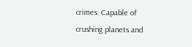crimes. Capable of crushing planets and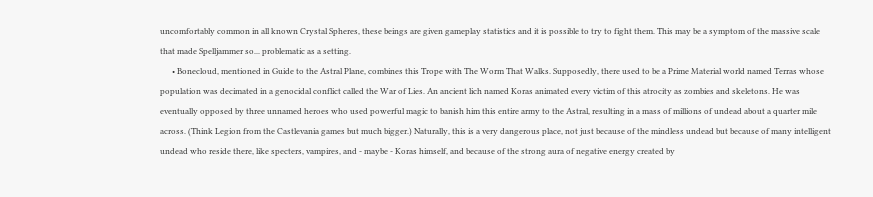uncomfortably common in all known Crystal Spheres, these beings are given gameplay statistics and it is possible to try to fight them. This may be a symptom of the massive scale that made Spelljammer so... problematic as a setting.
      • Bonecloud, mentioned in Guide to the Astral Plane, combines this Trope with The Worm That Walks. Supposedly, there used to be a Prime Material world named Terras whose population was decimated in a genocidal conflict called the War of Lies. An ancient lich named Koras animated every victim of this atrocity as zombies and skeletons. He was eventually opposed by three unnamed heroes who used powerful magic to banish him this entire army to the Astral, resulting in a mass of millions of undead about a quarter mile across. (Think Legion from the Castlevania games but much bigger.) Naturally, this is a very dangerous place, not just because of the mindless undead but because of many intelligent undead who reside there, like specters, vampires, and - maybe - Koras himself, and because of the strong aura of negative energy created by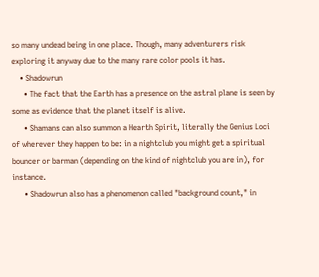so many undead being in one place. Though, many adventurers risk exploring it anyway due to the many rare color pools it has.
    • Shadowrun
      • The fact that the Earth has a presence on the astral plane is seen by some as evidence that the planet itself is alive.
      • Shamans can also summon a Hearth Spirit, literally the Genius Loci of wherever they happen to be: in a nightclub you might get a spiritual bouncer or barman (depending on the kind of nightclub you are in), for instance.
      • Shadowrun also has a phenomenon called "background count," in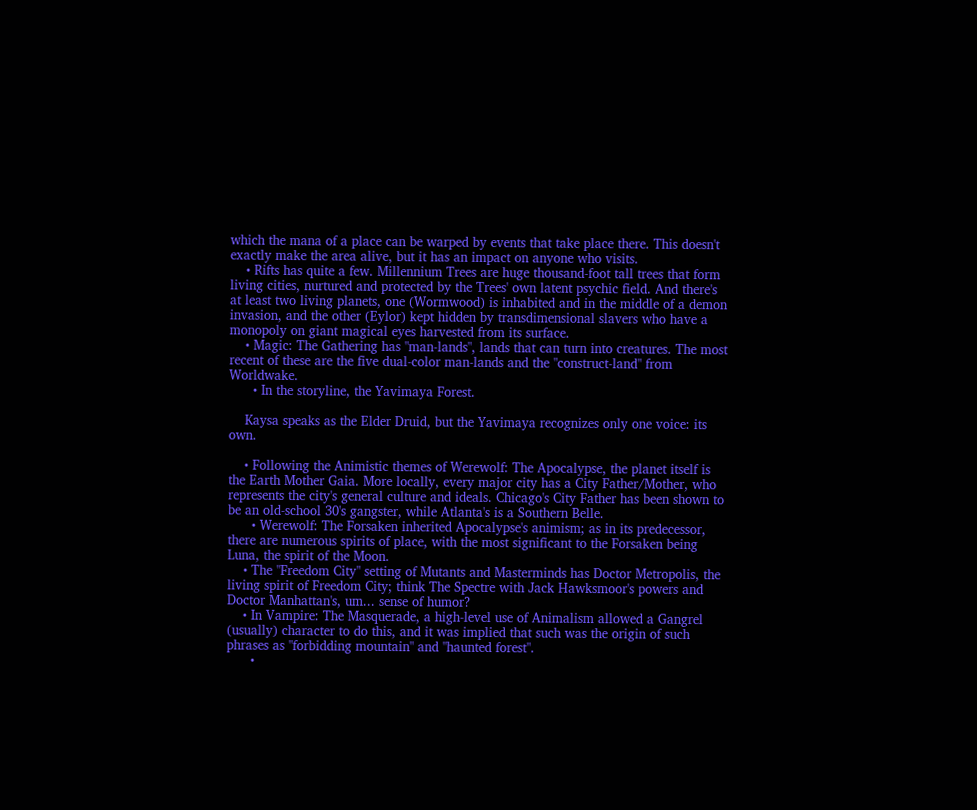which the mana of a place can be warped by events that take place there. This doesn't exactly make the area alive, but it has an impact on anyone who visits.
    • Rifts has quite a few. Millennium Trees are huge thousand-foot tall trees that form living cities, nurtured and protected by the Trees' own latent psychic field. And there's at least two living planets, one (Wormwood) is inhabited and in the middle of a demon invasion, and the other (Eylor) kept hidden by transdimensional slavers who have a monopoly on giant magical eyes harvested from its surface.
    • Magic: The Gathering has "man-lands", lands that can turn into creatures. The most recent of these are the five dual-color man-lands and the "construct-land" from Worldwake.
      • In the storyline, the Yavimaya Forest.

    Kaysa speaks as the Elder Druid, but the Yavimaya recognizes only one voice: its own.

    • Following the Animistic themes of Werewolf: The Apocalypse, the planet itself is the Earth Mother Gaia. More locally, every major city has a City Father/Mother, who represents the city's general culture and ideals. Chicago's City Father has been shown to be an old-school 30's gangster, while Atlanta's is a Southern Belle.
      • Werewolf: The Forsaken inherited Apocalypse's animism; as in its predecessor, there are numerous spirits of place, with the most significant to the Forsaken being Luna, the spirit of the Moon.
    • The "Freedom City" setting of Mutants and Masterminds has Doctor Metropolis, the living spirit of Freedom City; think The Spectre with Jack Hawksmoor's powers and Doctor Manhattan's, um... sense of humor?
    • In Vampire: The Masquerade, a high-level use of Animalism allowed a Gangrel (usually) character to do this, and it was implied that such was the origin of such phrases as "forbidding mountain" and "haunted forest".
      •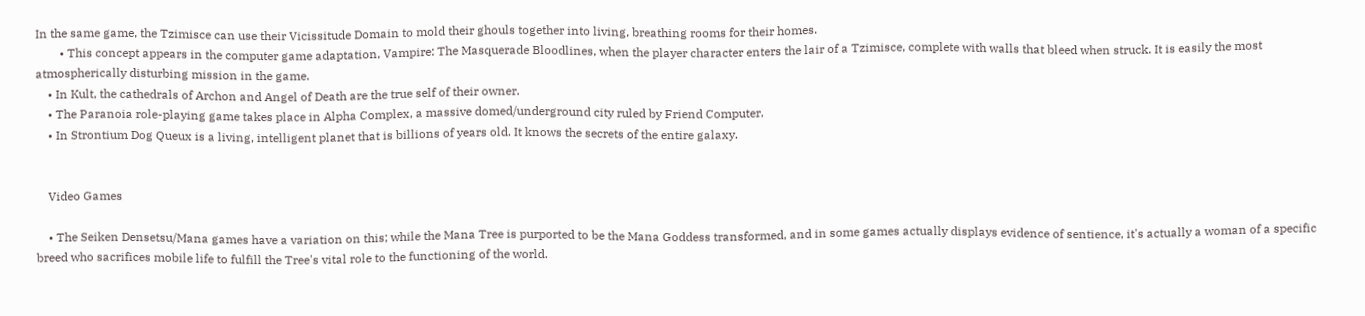In the same game, the Tzimisce can use their Vicissitude Domain to mold their ghouls together into living, breathing rooms for their homes.
        • This concept appears in the computer game adaptation, Vampire: The Masquerade Bloodlines, when the player character enters the lair of a Tzimisce, complete with walls that bleed when struck. It is easily the most atmospherically disturbing mission in the game.
    • In Kult, the cathedrals of Archon and Angel of Death are the true self of their owner.
    • The Paranoia role-playing game takes place in Alpha Complex, a massive domed/underground city ruled by Friend Computer.
    • In Strontium Dog Queux is a living, intelligent planet that is billions of years old. It knows the secrets of the entire galaxy.


    Video Games

    • The Seiken Densetsu/Mana games have a variation on this; while the Mana Tree is purported to be the Mana Goddess transformed, and in some games actually displays evidence of sentience, it's actually a woman of a specific breed who sacrifices mobile life to fulfill the Tree's vital role to the functioning of the world.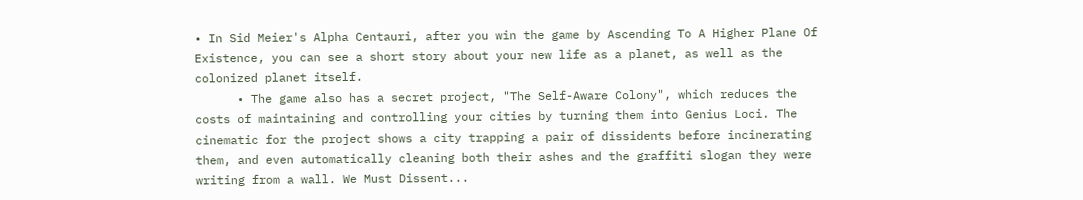• In Sid Meier's Alpha Centauri, after you win the game by Ascending To A Higher Plane Of Existence, you can see a short story about your new life as a planet, as well as the colonized planet itself.
      • The game also has a secret project, "The Self-Aware Colony", which reduces the costs of maintaining and controlling your cities by turning them into Genius Loci. The cinematic for the project shows a city trapping a pair of dissidents before incinerating them, and even automatically cleaning both their ashes and the graffiti slogan they were writing from a wall. We Must Dissent...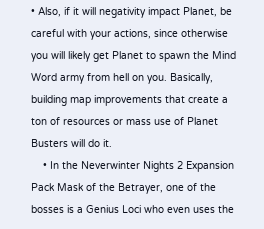• Also, if it will negativity impact Planet, be careful with your actions, since otherwise you will likely get Planet to spawn the Mind Word army from hell on you. Basically, building map improvements that create a ton of resources or mass use of Planet Busters will do it.
    • In the Neverwinter Nights 2 Expansion Pack Mask of the Betrayer, one of the bosses is a Genius Loci who even uses the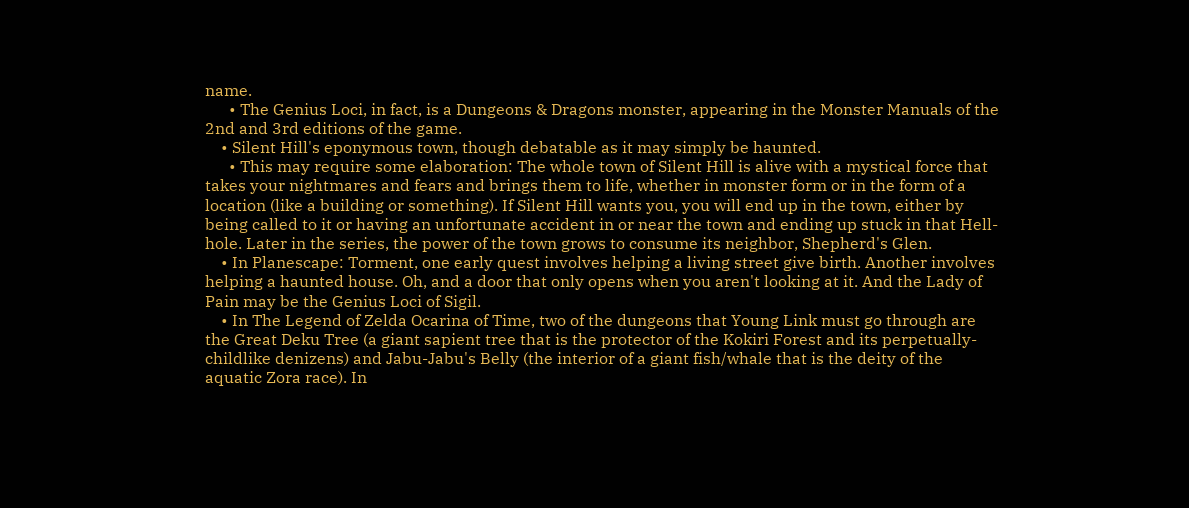name.
      • The Genius Loci, in fact, is a Dungeons & Dragons monster, appearing in the Monster Manuals of the 2nd and 3rd editions of the game.
    • Silent Hill's eponymous town, though debatable as it may simply be haunted.
      • This may require some elaboration: The whole town of Silent Hill is alive with a mystical force that takes your nightmares and fears and brings them to life, whether in monster form or in the form of a location (like a building or something). If Silent Hill wants you, you will end up in the town, either by being called to it or having an unfortunate accident in or near the town and ending up stuck in that Hell-hole. Later in the series, the power of the town grows to consume its neighbor, Shepherd's Glen.
    • In Planescape: Torment, one early quest involves helping a living street give birth. Another involves helping a haunted house. Oh, and a door that only opens when you aren't looking at it. And the Lady of Pain may be the Genius Loci of Sigil.
    • In The Legend of Zelda Ocarina of Time, two of the dungeons that Young Link must go through are the Great Deku Tree (a giant sapient tree that is the protector of the Kokiri Forest and its perpetually-childlike denizens) and Jabu-Jabu's Belly (the interior of a giant fish/whale that is the deity of the aquatic Zora race). In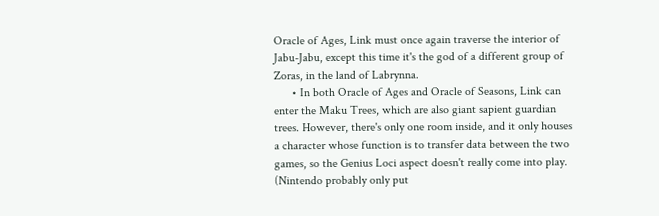Oracle of Ages, Link must once again traverse the interior of Jabu-Jabu, except this time it's the god of a different group of Zoras, in the land of Labrynna.
      • In both Oracle of Ages and Oracle of Seasons, Link can enter the Maku Trees, which are also giant sapient guardian trees. However, there's only one room inside, and it only houses a character whose function is to transfer data between the two games, so the Genius Loci aspect doesn't really come into play. (Nintendo probably only put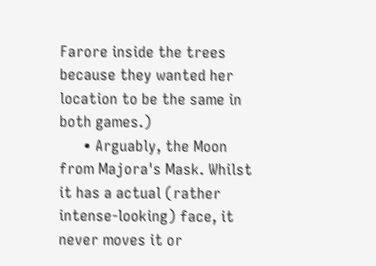Farore inside the trees because they wanted her location to be the same in both games.)
      • Arguably, the Moon from Majora's Mask. Whilst it has a actual (rather intense-looking) face, it never moves it or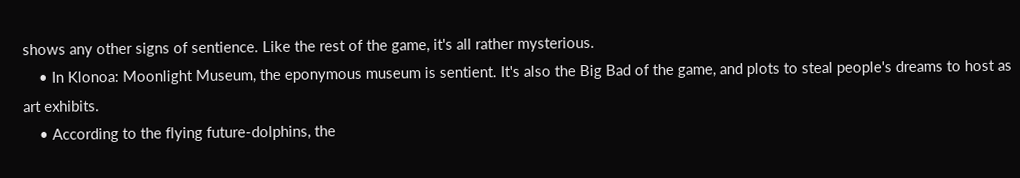shows any other signs of sentience. Like the rest of the game, it's all rather mysterious.
    • In Klonoa: Moonlight Museum, the eponymous museum is sentient. It's also the Big Bad of the game, and plots to steal people's dreams to host as art exhibits.
    • According to the flying future-dolphins, the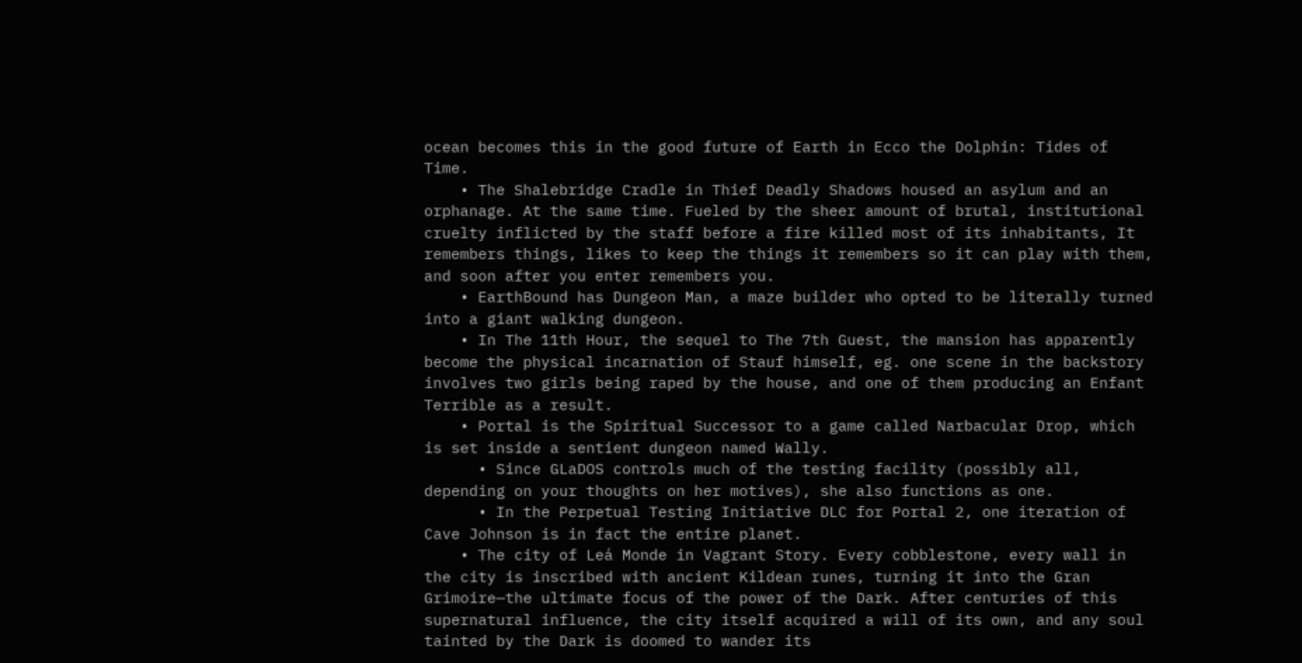ocean becomes this in the good future of Earth in Ecco the Dolphin: Tides of Time.
    • The Shalebridge Cradle in Thief Deadly Shadows housed an asylum and an orphanage. At the same time. Fueled by the sheer amount of brutal, institutional cruelty inflicted by the staff before a fire killed most of its inhabitants, It remembers things, likes to keep the things it remembers so it can play with them, and soon after you enter remembers you.
    • EarthBound has Dungeon Man, a maze builder who opted to be literally turned into a giant walking dungeon.
    • In The 11th Hour, the sequel to The 7th Guest, the mansion has apparently become the physical incarnation of Stauf himself, eg. one scene in the backstory involves two girls being raped by the house, and one of them producing an Enfant Terrible as a result.
    • Portal is the Spiritual Successor to a game called Narbacular Drop, which is set inside a sentient dungeon named Wally.
      • Since GLaDOS controls much of the testing facility (possibly all, depending on your thoughts on her motives), she also functions as one.
      • In the Perpetual Testing Initiative DLC for Portal 2, one iteration of Cave Johnson is in fact the entire planet.
    • The city of Leá Monde in Vagrant Story. Every cobblestone, every wall in the city is inscribed with ancient Kildean runes, turning it into the Gran Grimoire—the ultimate focus of the power of the Dark. After centuries of this supernatural influence, the city itself acquired a will of its own, and any soul tainted by the Dark is doomed to wander its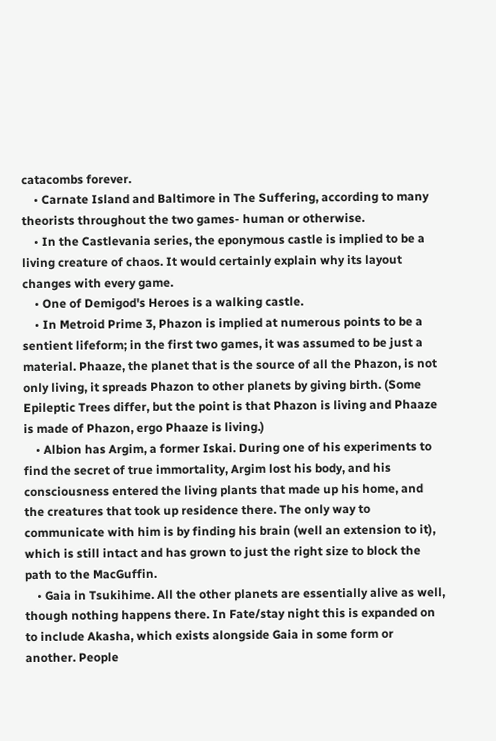catacombs forever.
    • Carnate Island and Baltimore in The Suffering, according to many theorists throughout the two games- human or otherwise.
    • In the Castlevania series, the eponymous castle is implied to be a living creature of chaos. It would certainly explain why its layout changes with every game.
    • One of Demigod's Heroes is a walking castle.
    • In Metroid Prime 3, Phazon is implied at numerous points to be a sentient lifeform; in the first two games, it was assumed to be just a material. Phaaze, the planet that is the source of all the Phazon, is not only living, it spreads Phazon to other planets by giving birth. (Some Epileptic Trees differ, but the point is that Phazon is living and Phaaze is made of Phazon, ergo Phaaze is living.)
    • Albion has Argim, a former Iskai. During one of his experiments to find the secret of true immortality, Argim lost his body, and his consciousness entered the living plants that made up his home, and the creatures that took up residence there. The only way to communicate with him is by finding his brain (well an extension to it), which is still intact and has grown to just the right size to block the path to the MacGuffin.
    • Gaia in Tsukihime. All the other planets are essentially alive as well, though nothing happens there. In Fate/stay night this is expanded on to include Akasha, which exists alongside Gaia in some form or another. People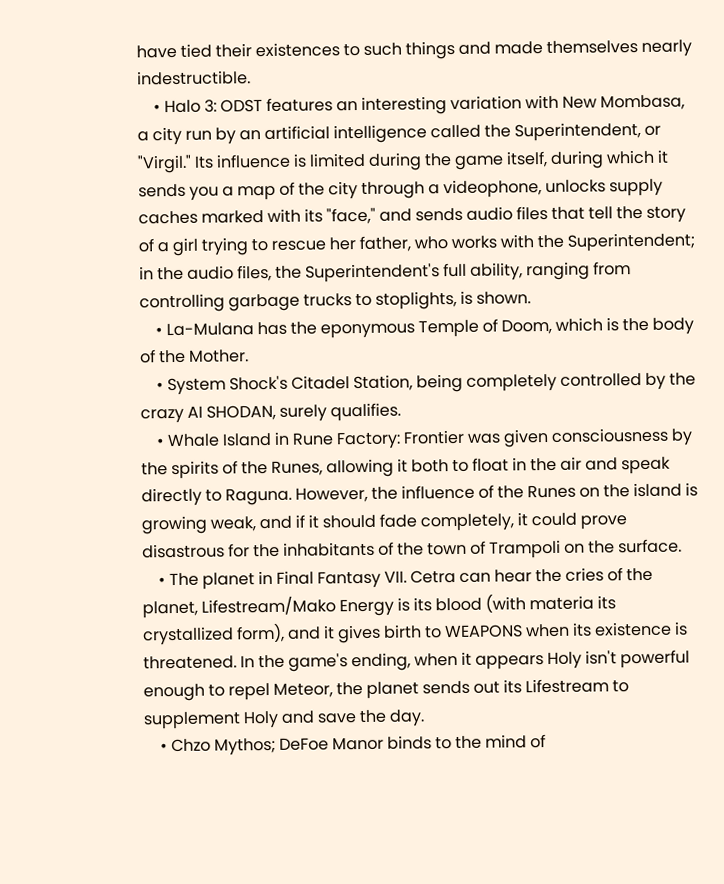have tied their existences to such things and made themselves nearly indestructible.
    • Halo 3: ODST features an interesting variation with New Mombasa, a city run by an artificial intelligence called the Superintendent, or "Virgil." Its influence is limited during the game itself, during which it sends you a map of the city through a videophone, unlocks supply caches marked with its "face," and sends audio files that tell the story of a girl trying to rescue her father, who works with the Superintendent; in the audio files, the Superintendent's full ability, ranging from controlling garbage trucks to stoplights, is shown.
    • La-Mulana has the eponymous Temple of Doom, which is the body of the Mother.
    • System Shock's Citadel Station, being completely controlled by the crazy AI SHODAN, surely qualifies.
    • Whale Island in Rune Factory: Frontier was given consciousness by the spirits of the Runes, allowing it both to float in the air and speak directly to Raguna. However, the influence of the Runes on the island is growing weak, and if it should fade completely, it could prove disastrous for the inhabitants of the town of Trampoli on the surface.
    • The planet in Final Fantasy VII. Cetra can hear the cries of the planet, Lifestream/Mako Energy is its blood (with materia its crystallized form), and it gives birth to WEAPONS when its existence is threatened. In the game's ending, when it appears Holy isn't powerful enough to repel Meteor, the planet sends out its Lifestream to supplement Holy and save the day.
    • Chzo Mythos; DeFoe Manor binds to the mind of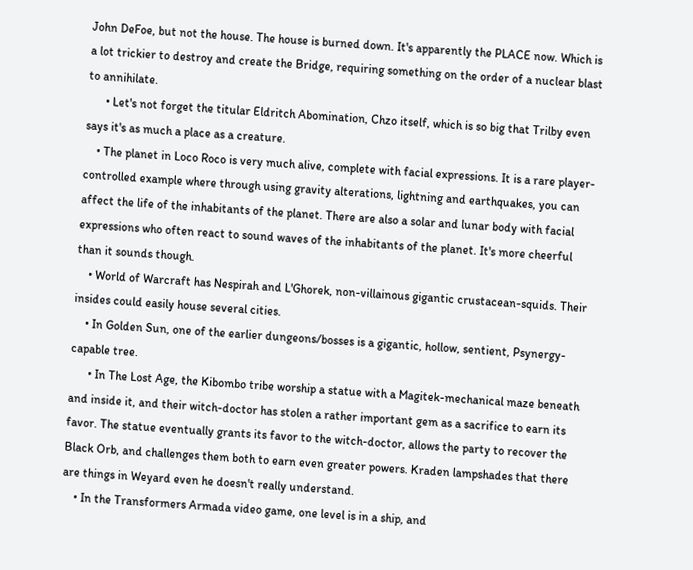John DeFoe, but not the house. The house is burned down. It's apparently the PLACE now. Which is a lot trickier to destroy and create the Bridge, requiring something on the order of a nuclear blast to annihilate.
      • Let's not forget the titular Eldritch Abomination, Chzo itself, which is so big that Trilby even says it's as much a place as a creature.
    • The planet in Loco Roco is very much alive, complete with facial expressions. It is a rare player-controlled example where through using gravity alterations, lightning and earthquakes, you can affect the life of the inhabitants of the planet. There are also a solar and lunar body with facial expressions who often react to sound waves of the inhabitants of the planet. It's more cheerful than it sounds though.
    • World of Warcraft has Nespirah and L'Ghorek, non-villainous gigantic crustacean-squids. Their insides could easily house several cities.
    • In Golden Sun, one of the earlier dungeons/bosses is a gigantic, hollow, sentient, Psynergy-capable tree.
      • In The Lost Age, the Kibombo tribe worship a statue with a Magitek-mechanical maze beneath and inside it, and their witch-doctor has stolen a rather important gem as a sacrifice to earn its favor. The statue eventually grants its favor to the witch-doctor, allows the party to recover the Black Orb, and challenges them both to earn even greater powers. Kraden lampshades that there are things in Weyard even he doesn't really understand.
    • In the Transformers Armada video game, one level is in a ship, and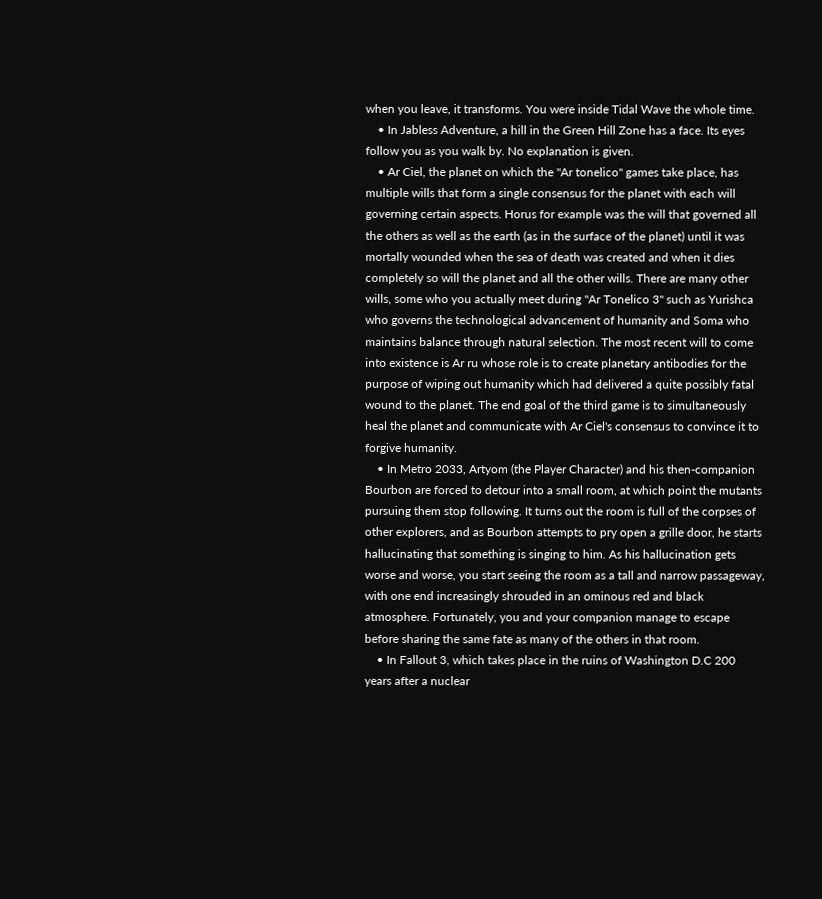when you leave, it transforms. You were inside Tidal Wave the whole time.
    • In Jabless Adventure, a hill in the Green Hill Zone has a face. Its eyes follow you as you walk by. No explanation is given.
    • Ar Ciel, the planet on which the "Ar tonelico" games take place, has multiple wills that form a single consensus for the planet with each will governing certain aspects. Horus for example was the will that governed all the others as well as the earth (as in the surface of the planet) until it was mortally wounded when the sea of death was created and when it dies completely so will the planet and all the other wills. There are many other wills, some who you actually meet during "Ar Tonelico 3" such as Yurishca who governs the technological advancement of humanity and Soma who maintains balance through natural selection. The most recent will to come into existence is Ar ru whose role is to create planetary antibodies for the purpose of wiping out humanity which had delivered a quite possibly fatal wound to the planet. The end goal of the third game is to simultaneously heal the planet and communicate with Ar Ciel's consensus to convince it to forgive humanity.
    • In Metro 2033, Artyom (the Player Character) and his then-companion Bourbon are forced to detour into a small room, at which point the mutants pursuing them stop following. It turns out the room is full of the corpses of other explorers, and as Bourbon attempts to pry open a grille door, he starts hallucinating that something is singing to him. As his hallucination gets worse and worse, you start seeing the room as a tall and narrow passageway, with one end increasingly shrouded in an ominous red and black atmosphere. Fortunately, you and your companion manage to escape before sharing the same fate as many of the others in that room.
    • In Fallout 3, which takes place in the ruins of Washington D.C 200 years after a nuclear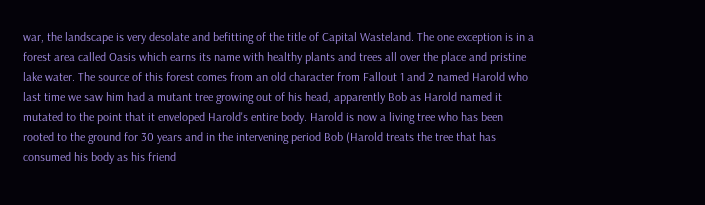war, the landscape is very desolate and befitting of the title of Capital Wasteland. The one exception is in a forest area called Oasis which earns its name with healthy plants and trees all over the place and pristine lake water. The source of this forest comes from an old character from Fallout 1 and 2 named Harold who last time we saw him had a mutant tree growing out of his head, apparently Bob as Harold named it mutated to the point that it enveloped Harold's entire body. Harold is now a living tree who has been rooted to the ground for 30 years and in the intervening period Bob (Harold treats the tree that has consumed his body as his friend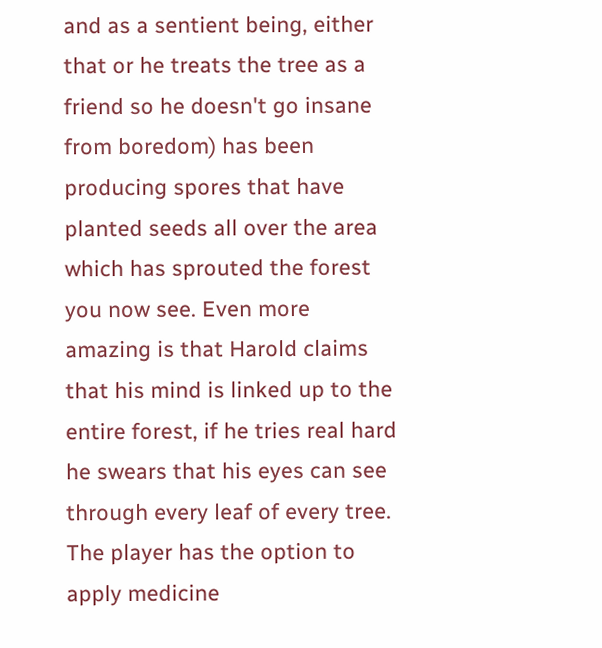and as a sentient being, either that or he treats the tree as a friend so he doesn't go insane from boredom) has been producing spores that have planted seeds all over the area which has sprouted the forest you now see. Even more amazing is that Harold claims that his mind is linked up to the entire forest, if he tries real hard he swears that his eyes can see through every leaf of every tree. The player has the option to apply medicine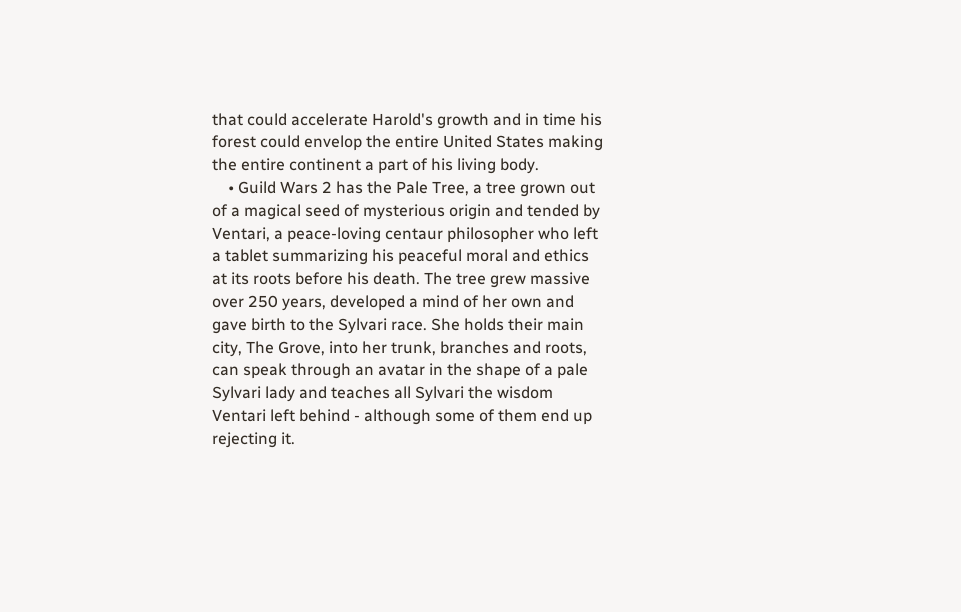that could accelerate Harold's growth and in time his forest could envelop the entire United States making the entire continent a part of his living body.
    • Guild Wars 2 has the Pale Tree, a tree grown out of a magical seed of mysterious origin and tended by Ventari, a peace-loving centaur philosopher who left a tablet summarizing his peaceful moral and ethics at its roots before his death. The tree grew massive over 250 years, developed a mind of her own and gave birth to the Sylvari race. She holds their main city, The Grove, into her trunk, branches and roots, can speak through an avatar in the shape of a pale Sylvari lady and teaches all Sylvari the wisdom Ventari left behind - although some of them end up rejecting it.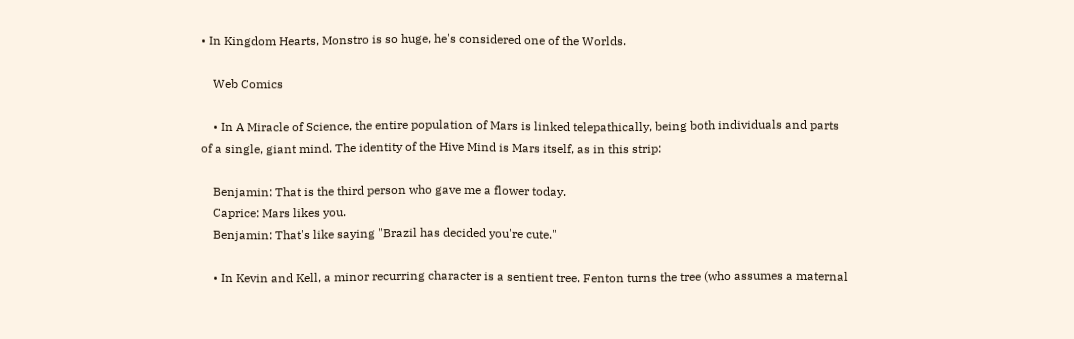• In Kingdom Hearts, Monstro is so huge, he's considered one of the Worlds.

    Web Comics

    • In A Miracle of Science, the entire population of Mars is linked telepathically, being both individuals and parts of a single, giant mind. The identity of the Hive Mind is Mars itself, as in this strip:

    Benjamin: That is the third person who gave me a flower today.
    Caprice: Mars likes you.
    Benjamin: That's like saying "Brazil has decided you're cute."

    • In Kevin and Kell, a minor recurring character is a sentient tree. Fenton turns the tree (who assumes a maternal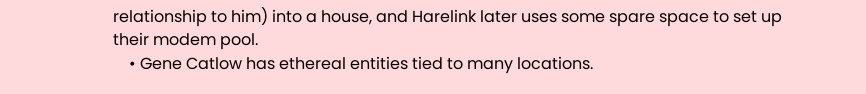relationship to him) into a house, and Harelink later uses some spare space to set up their modem pool.
    • Gene Catlow has ethereal entities tied to many locations.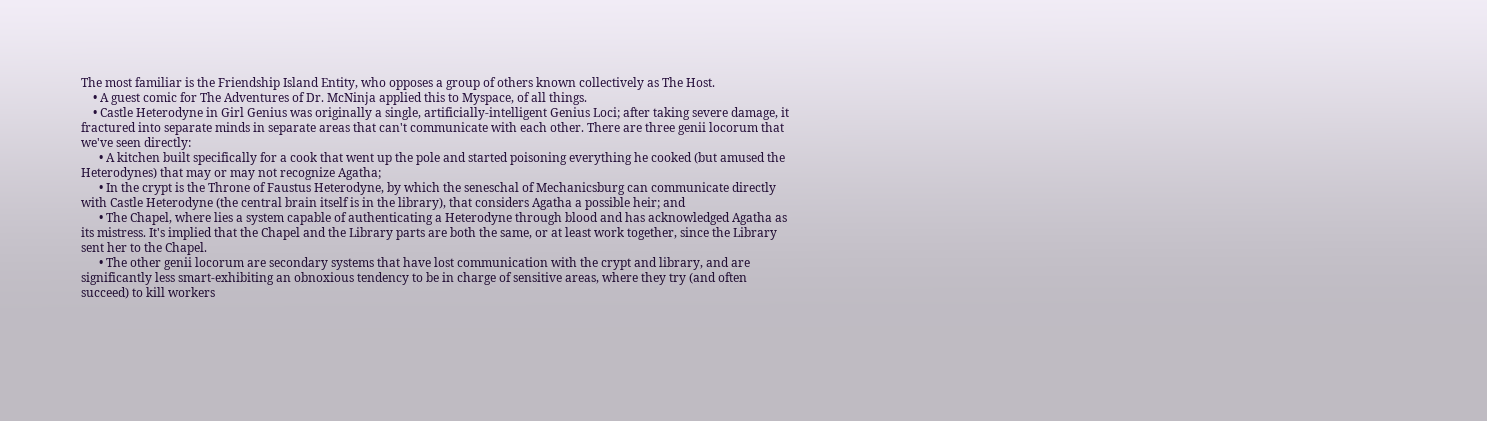The most familiar is the Friendship Island Entity, who opposes a group of others known collectively as The Host.
    • A guest comic for The Adventures of Dr. McNinja applied this to Myspace, of all things.
    • Castle Heterodyne in Girl Genius was originally a single, artificially-intelligent Genius Loci; after taking severe damage, it fractured into separate minds in separate areas that can't communicate with each other. There are three genii locorum that we've seen directly:
      • A kitchen built specifically for a cook that went up the pole and started poisoning everything he cooked (but amused the Heterodynes) that may or may not recognize Agatha;
      • In the crypt is the Throne of Faustus Heterodyne, by which the seneschal of Mechanicsburg can communicate directly with Castle Heterodyne (the central brain itself is in the library), that considers Agatha a possible heir; and
      • The Chapel, where lies a system capable of authenticating a Heterodyne through blood and has acknowledged Agatha as its mistress. It's implied that the Chapel and the Library parts are both the same, or at least work together, since the Library sent her to the Chapel.
      • The other genii locorum are secondary systems that have lost communication with the crypt and library, and are significantly less smart-exhibiting an obnoxious tendency to be in charge of sensitive areas, where they try (and often succeed) to kill workers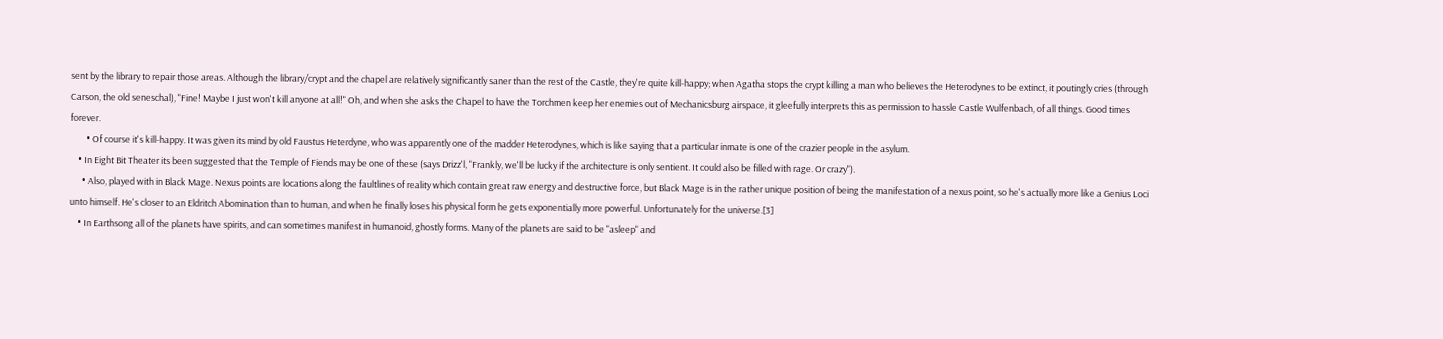sent by the library to repair those areas. Although the library/crypt and the chapel are relatively significantly saner than the rest of the Castle, they're quite kill-happy; when Agatha stops the crypt killing a man who believes the Heterodynes to be extinct, it poutingly cries (through Carson, the old seneschal), "Fine! Maybe I just won't kill anyone at all!" Oh, and when she asks the Chapel to have the Torchmen keep her enemies out of Mechanicsburg airspace, it gleefully interprets this as permission to hassle Castle Wulfenbach, of all things. Good times forever.
        • Of course it's kill-happy. It was given its mind by old Faustus Heterdyne, who was apparently one of the madder Heterodynes, which is like saying that a particular inmate is one of the crazier people in the asylum.
    • In Eight Bit Theater its been suggested that the Temple of Fiends may be one of these (says Drizz'l, "Frankly, we'll be lucky if the architecture is only sentient. It could also be filled with rage. Or crazy").
      • Also, played with in Black Mage. Nexus points are locations along the faultlines of reality which contain great raw energy and destructive force, but Black Mage is in the rather unique position of being the manifestation of a nexus point, so he's actually more like a Genius Loci unto himself. He's closer to an Eldritch Abomination than to human, and when he finally loses his physical form he gets exponentially more powerful. Unfortunately for the universe.[3]
    • In Earthsong all of the planets have spirits, and can sometimes manifest in humanoid, ghostly forms. Many of the planets are said to be "asleep" and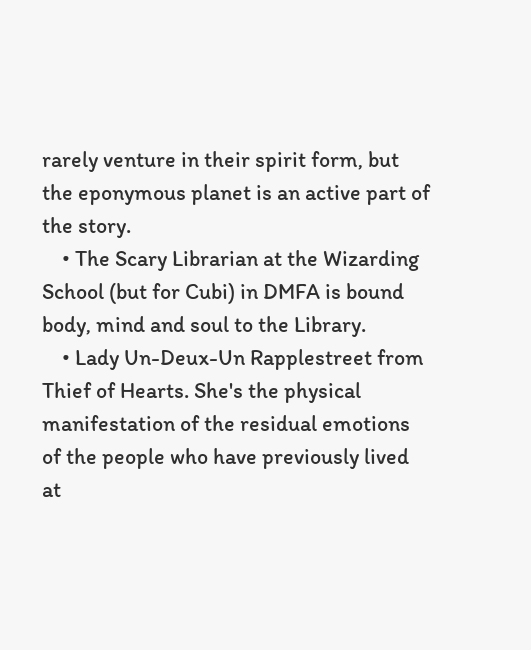rarely venture in their spirit form, but the eponymous planet is an active part of the story.
    • The Scary Librarian at the Wizarding School (but for Cubi) in DMFA is bound body, mind and soul to the Library.
    • Lady Un-Deux-Un Rapplestreet from Thief of Hearts. She's the physical manifestation of the residual emotions of the people who have previously lived at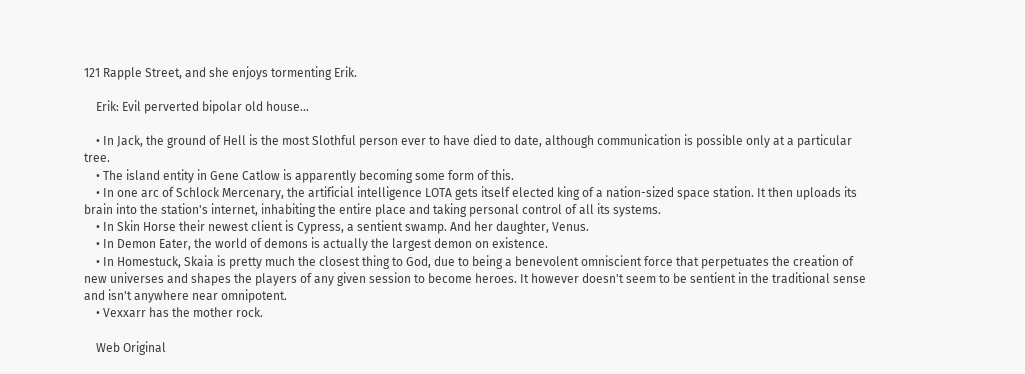121 Rapple Street, and she enjoys tormenting Erik.

    Erik: Evil perverted bipolar old house...

    • In Jack, the ground of Hell is the most Slothful person ever to have died to date, although communication is possible only at a particular tree.
    • The island entity in Gene Catlow is apparently becoming some form of this.
    • In one arc of Schlock Mercenary, the artificial intelligence LOTA gets itself elected king of a nation-sized space station. It then uploads its brain into the station's internet, inhabiting the entire place and taking personal control of all its systems.
    • In Skin Horse their newest client is Cypress, a sentient swamp. And her daughter, Venus.
    • In Demon Eater, the world of demons is actually the largest demon on existence.
    • In Homestuck, Skaia is pretty much the closest thing to God, due to being a benevolent omniscient force that perpetuates the creation of new universes and shapes the players of any given session to become heroes. It however doesn't seem to be sentient in the traditional sense and isn't anywhere near omnipotent.
    • Vexxarr has the mother rock.

    Web Original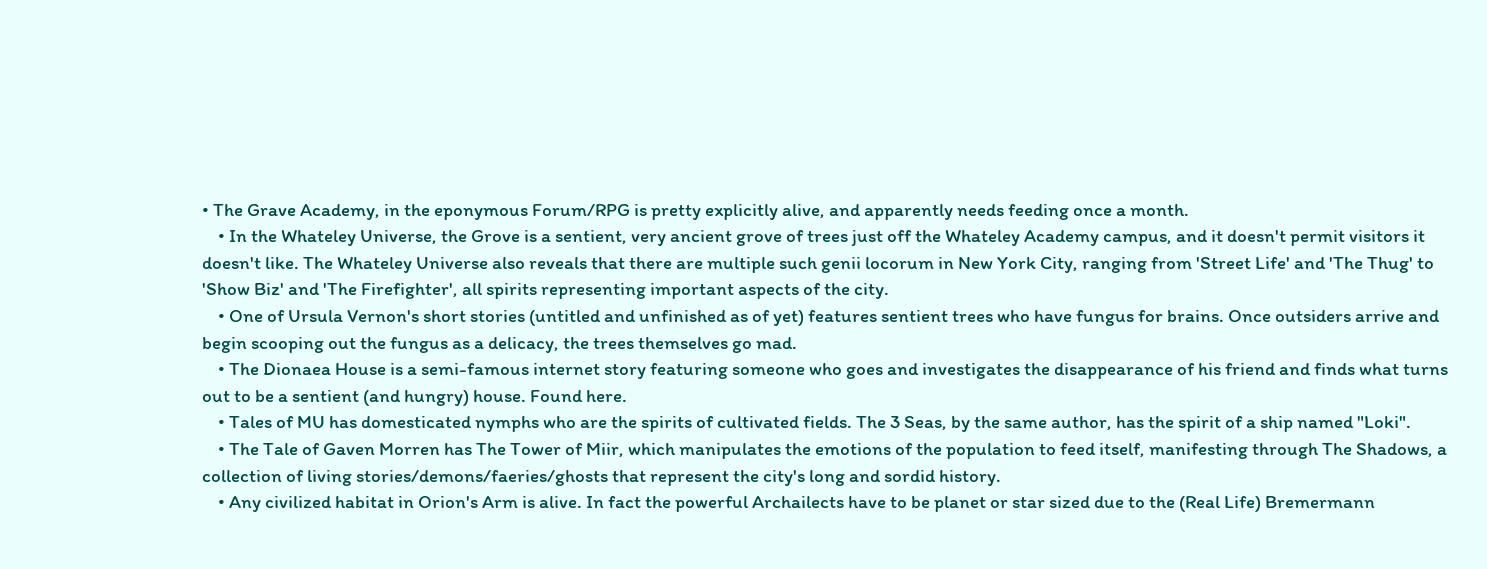• The Grave Academy, in the eponymous Forum/RPG is pretty explicitly alive, and apparently needs feeding once a month.
    • In the Whateley Universe, the Grove is a sentient, very ancient grove of trees just off the Whateley Academy campus, and it doesn't permit visitors it doesn't like. The Whateley Universe also reveals that there are multiple such genii locorum in New York City, ranging from 'Street Life' and 'The Thug' to 'Show Biz' and 'The Firefighter', all spirits representing important aspects of the city.
    • One of Ursula Vernon's short stories (untitled and unfinished as of yet) features sentient trees who have fungus for brains. Once outsiders arrive and begin scooping out the fungus as a delicacy, the trees themselves go mad.
    • The Dionaea House is a semi-famous internet story featuring someone who goes and investigates the disappearance of his friend and finds what turns out to be a sentient (and hungry) house. Found here.
    • Tales of MU has domesticated nymphs who are the spirits of cultivated fields. The 3 Seas, by the same author, has the spirit of a ship named "Loki".
    • The Tale of Gaven Morren has The Tower of Miir, which manipulates the emotions of the population to feed itself, manifesting through The Shadows, a collection of living stories/demons/faeries/ghosts that represent the city's long and sordid history.
    • Any civilized habitat in Orion's Arm is alive. In fact the powerful Archailects have to be planet or star sized due to the (Real Life) Bremermann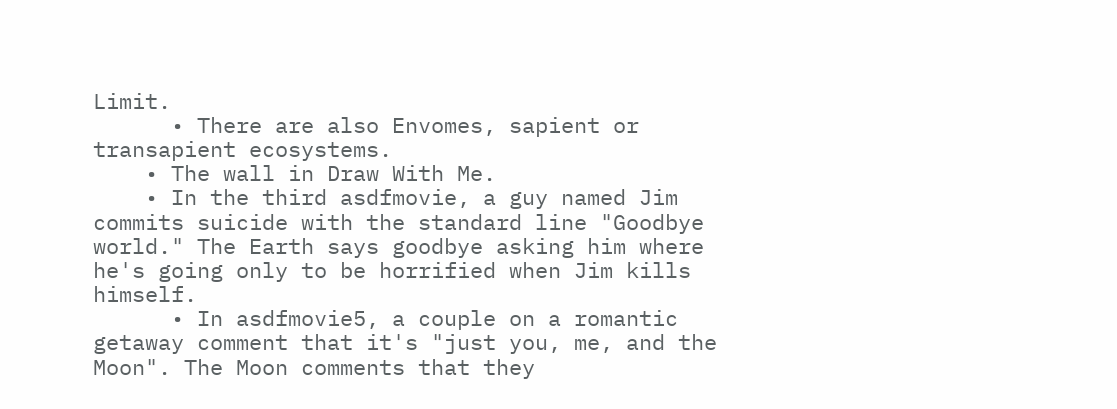Limit.
      • There are also Envomes, sapient or transapient ecosystems.
    • The wall in Draw With Me.
    • In the third asdfmovie, a guy named Jim commits suicide with the standard line "Goodbye world." The Earth says goodbye asking him where he's going only to be horrified when Jim kills himself.
      • In asdfmovie5, a couple on a romantic getaway comment that it's "just you, me, and the Moon". The Moon comments that they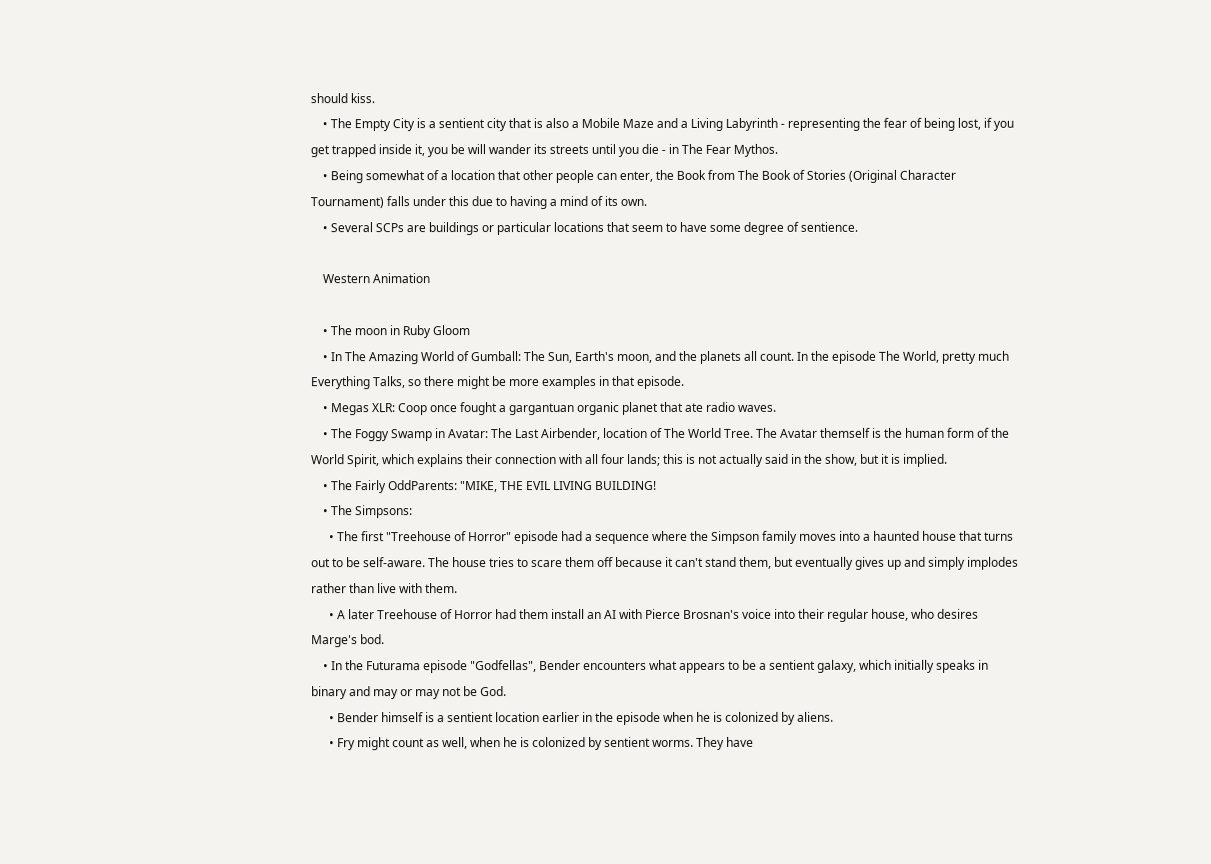should kiss.
    • The Empty City is a sentient city that is also a Mobile Maze and a Living Labyrinth - representing the fear of being lost, if you get trapped inside it, you be will wander its streets until you die - in The Fear Mythos.
    • Being somewhat of a location that other people can enter, the Book from The Book of Stories (Original Character Tournament) falls under this due to having a mind of its own.
    • Several SCPs are buildings or particular locations that seem to have some degree of sentience.

    Western Animation

    • The moon in Ruby Gloom
    • In The Amazing World of Gumball: The Sun, Earth's moon, and the planets all count. In the episode The World, pretty much Everything Talks, so there might be more examples in that episode.
    • Megas XLR: Coop once fought a gargantuan organic planet that ate radio waves.
    • The Foggy Swamp in Avatar: The Last Airbender, location of The World Tree. The Avatar themself is the human form of the World Spirit, which explains their connection with all four lands; this is not actually said in the show, but it is implied.
    • The Fairly OddParents: "MIKE, THE EVIL LIVING BUILDING!
    • The Simpsons:
      • The first "Treehouse of Horror" episode had a sequence where the Simpson family moves into a haunted house that turns out to be self-aware. The house tries to scare them off because it can't stand them, but eventually gives up and simply implodes rather than live with them.
      • A later Treehouse of Horror had them install an AI with Pierce Brosnan's voice into their regular house, who desires Marge's bod.
    • In the Futurama episode "Godfellas", Bender encounters what appears to be a sentient galaxy, which initially speaks in binary and may or may not be God.
      • Bender himself is a sentient location earlier in the episode when he is colonized by aliens.
      • Fry might count as well, when he is colonized by sentient worms. They have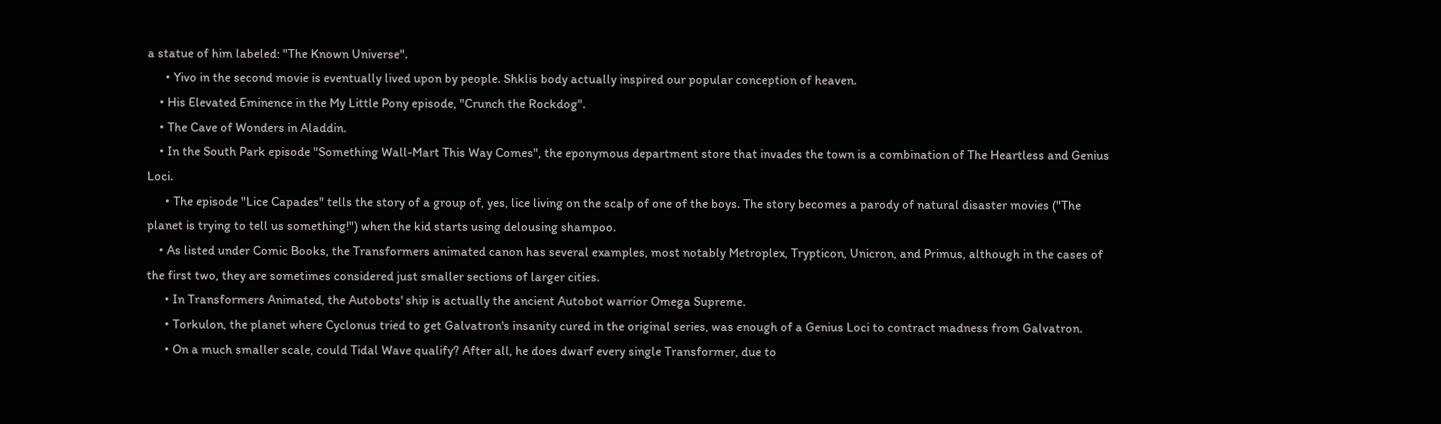a statue of him labeled: "The Known Universe".
      • Yivo in the second movie is eventually lived upon by people. Shklis body actually inspired our popular conception of heaven.
    • His Elevated Eminence in the My Little Pony episode, "Crunch the Rockdog".
    • The Cave of Wonders in Aladdin.
    • In the South Park episode "Something Wall-Mart This Way Comes", the eponymous department store that invades the town is a combination of The Heartless and Genius Loci.
      • The episode "Lice Capades" tells the story of a group of, yes, lice living on the scalp of one of the boys. The story becomes a parody of natural disaster movies ("The planet is trying to tell us something!") when the kid starts using delousing shampoo.
    • As listed under Comic Books, the Transformers animated canon has several examples, most notably Metroplex, Trypticon, Unicron, and Primus, although in the cases of the first two, they are sometimes considered just smaller sections of larger cities.
      • In Transformers Animated, the Autobots' ship is actually the ancient Autobot warrior Omega Supreme.
      • Torkulon, the planet where Cyclonus tried to get Galvatron's insanity cured in the original series, was enough of a Genius Loci to contract madness from Galvatron.
      • On a much smaller scale, could Tidal Wave qualify? After all, he does dwarf every single Transformer, due to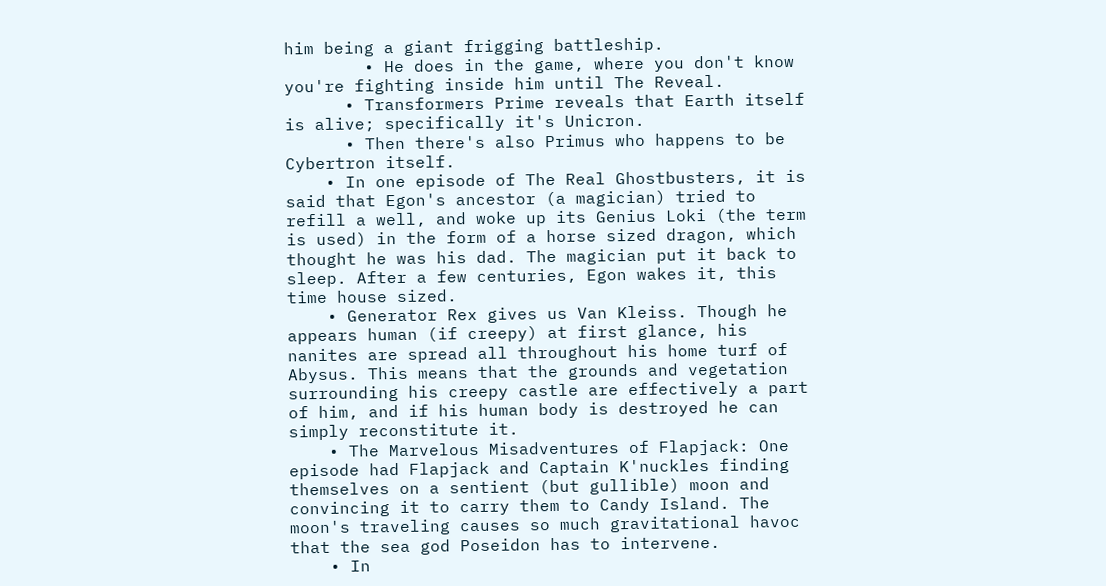him being a giant frigging battleship.
        • He does in the game, where you don't know you're fighting inside him until The Reveal.
      • Transformers Prime reveals that Earth itself is alive; specifically it's Unicron.
      • Then there's also Primus who happens to be Cybertron itself.
    • In one episode of The Real Ghostbusters, it is said that Egon's ancestor (a magician) tried to refill a well, and woke up its Genius Loki (the term is used) in the form of a horse sized dragon, which thought he was his dad. The magician put it back to sleep. After a few centuries, Egon wakes it, this time house sized.
    • Generator Rex gives us Van Kleiss. Though he appears human (if creepy) at first glance, his nanites are spread all throughout his home turf of Abysus. This means that the grounds and vegetation surrounding his creepy castle are effectively a part of him, and if his human body is destroyed he can simply reconstitute it.
    • The Marvelous Misadventures of Flapjack: One episode had Flapjack and Captain K'nuckles finding themselves on a sentient (but gullible) moon and convincing it to carry them to Candy Island. The moon's traveling causes so much gravitational havoc that the sea god Poseidon has to intervene.
    • In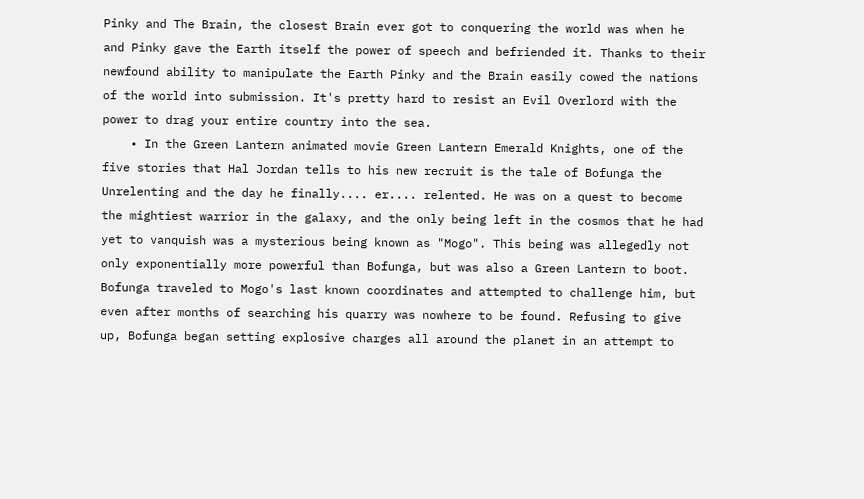Pinky and The Brain, the closest Brain ever got to conquering the world was when he and Pinky gave the Earth itself the power of speech and befriended it. Thanks to their newfound ability to manipulate the Earth Pinky and the Brain easily cowed the nations of the world into submission. It's pretty hard to resist an Evil Overlord with the power to drag your entire country into the sea.
    • In the Green Lantern animated movie Green Lantern Emerald Knights, one of the five stories that Hal Jordan tells to his new recruit is the tale of Bofunga the Unrelenting and the day he finally.... er.... relented. He was on a quest to become the mightiest warrior in the galaxy, and the only being left in the cosmos that he had yet to vanquish was a mysterious being known as "Mogo". This being was allegedly not only exponentially more powerful than Bofunga, but was also a Green Lantern to boot. Bofunga traveled to Mogo's last known coordinates and attempted to challenge him, but even after months of searching his quarry was nowhere to be found. Refusing to give up, Bofunga began setting explosive charges all around the planet in an attempt to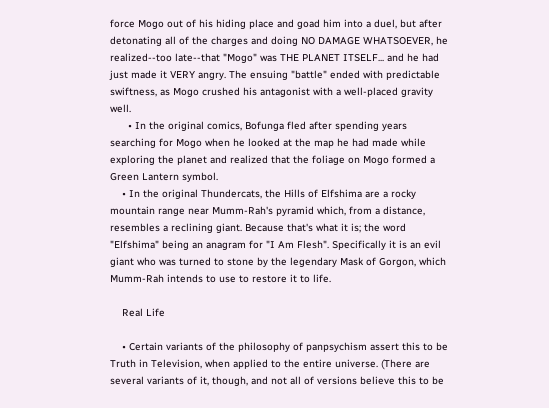force Mogo out of his hiding place and goad him into a duel, but after detonating all of the charges and doing NO DAMAGE WHATSOEVER, he realized--too late--that "Mogo" was THE PLANET ITSELF... and he had just made it VERY angry. The ensuing "battle" ended with predictable swiftness, as Mogo crushed his antagonist with a well-placed gravity well.
      • In the original comics, Bofunga fled after spending years searching for Mogo when he looked at the map he had made while exploring the planet and realized that the foliage on Mogo formed a Green Lantern symbol.
    • In the original Thundercats, the Hills of Elfshima are a rocky mountain range near Mumm-Rah's pyramid which, from a distance, resembles a reclining giant. Because that's what it is; the word "Elfshima" being an anagram for "I Am Flesh". Specifically it is an evil giant who was turned to stone by the legendary Mask of Gorgon, which Mumm-Rah intends to use to restore it to life.

    Real Life

    • Certain variants of the philosophy of panpsychism assert this to be Truth in Television, when applied to the entire universe. (There are several variants of it, though, and not all of versions believe this to be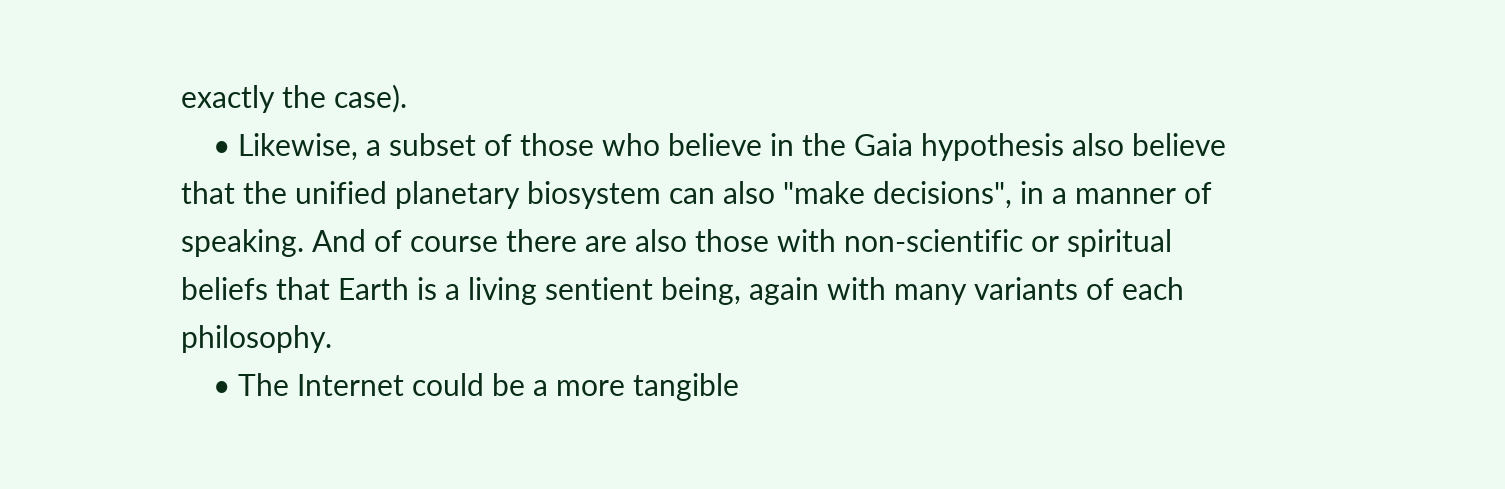exactly the case).
    • Likewise, a subset of those who believe in the Gaia hypothesis also believe that the unified planetary biosystem can also "make decisions", in a manner of speaking. And of course there are also those with non-scientific or spiritual beliefs that Earth is a living sentient being, again with many variants of each philosophy.
    • The Internet could be a more tangible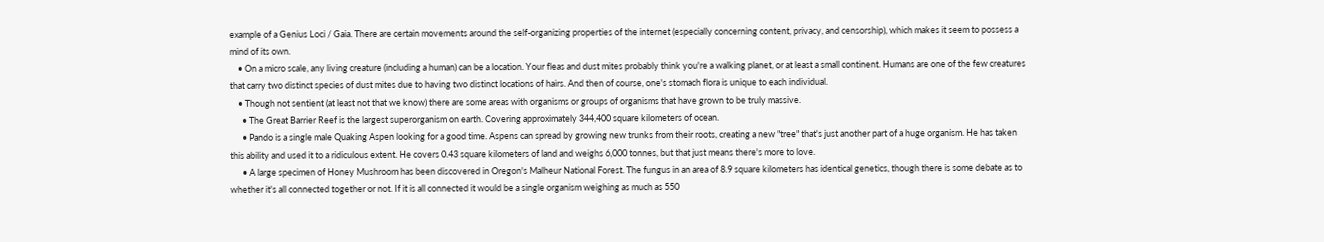example of a Genius Loci / Gaia. There are certain movements around the self-organizing properties of the internet (especially concerning content, privacy, and censorship), which makes it seem to possess a mind of its own.
    • On a micro scale, any living creature (including a human) can be a location. Your fleas and dust mites probably think you're a walking planet, or at least a small continent. Humans are one of the few creatures that carry two distinct species of dust mites due to having two distinct locations of hairs. And then of course, one's stomach flora is unique to each individual.
    • Though not sentient (at least not that we know) there are some areas with organisms or groups of organisms that have grown to be truly massive.
      • The Great Barrier Reef is the largest superorganism on earth. Covering approximately 344,400 square kilometers of ocean.
      • Pando is a single male Quaking Aspen looking for a good time. Aspens can spread by growing new trunks from their roots, creating a new "tree" that's just another part of a huge organism. He has taken this ability and used it to a ridiculous extent. He covers 0.43 square kilometers of land and weighs 6,000 tonnes, but that just means there's more to love.
      • A large specimen of Honey Mushroom has been discovered in Oregon's Malheur National Forest. The fungus in an area of 8.9 square kilometers has identical genetics, though there is some debate as to whether it's all connected together or not. If it is all connected it would be a single organism weighing as much as 550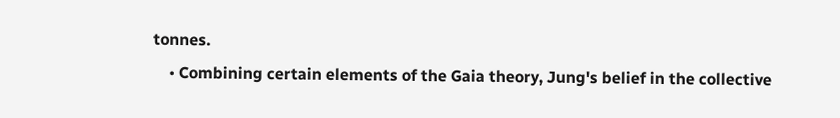tonnes.
    • Combining certain elements of the Gaia theory, Jung's belief in the collective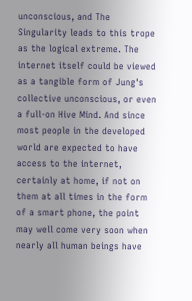unconscious, and The Singularity leads to this trope as the logical extreme. The internet itself could be viewed as a tangible form of Jung's collective unconscious, or even a full-on Hive Mind. And since most people in the developed world are expected to have access to the internet, certainly at home, if not on them at all times in the form of a smart phone, the point may well come very soon when nearly all human beings have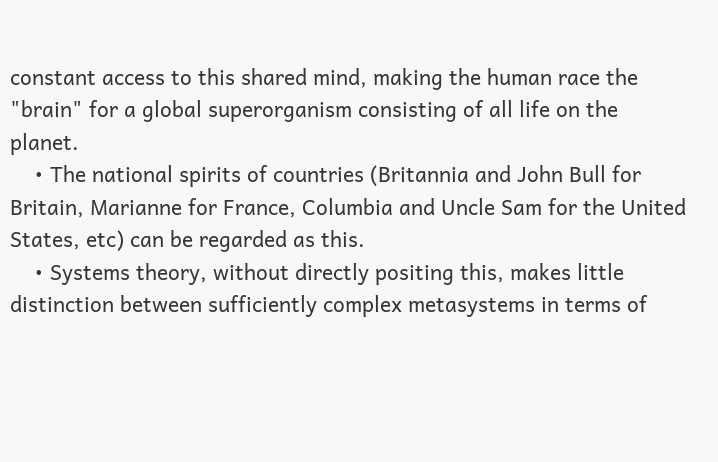constant access to this shared mind, making the human race the "brain" for a global superorganism consisting of all life on the planet.
    • The national spirits of countries (Britannia and John Bull for Britain, Marianne for France, Columbia and Uncle Sam for the United States, etc) can be regarded as this.
    • Systems theory, without directly positing this, makes little distinction between sufficiently complex metasystems in terms of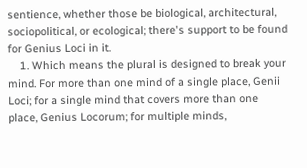sentience, whether those be biological, architectural, sociopolitical, or ecological; there's support to be found for Genius Loci in it.
    1. Which means the plural is designed to break your mind. For more than one mind of a single place, Genii Loci; for a single mind that covers more than one place, Genius Locorum; for multiple minds,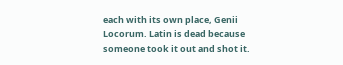each with its own place, Genii Locorum. Latin is dead because someone took it out and shot it.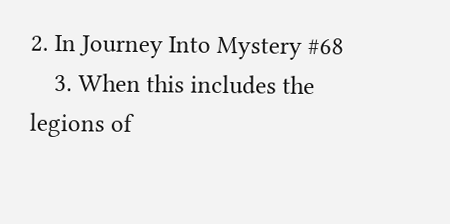2. In Journey Into Mystery #68
    3. When this includes the legions of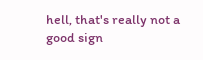hell, that's really not a good sign